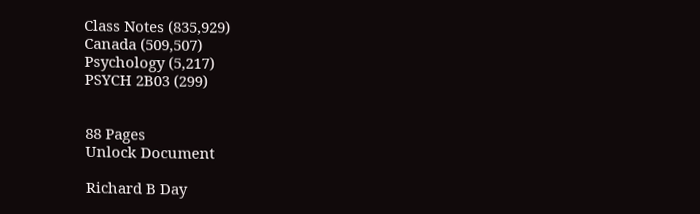Class Notes (835,929)
Canada (509,507)
Psychology (5,217)
PSYCH 2B03 (299)


88 Pages
Unlock Document

Richard B Day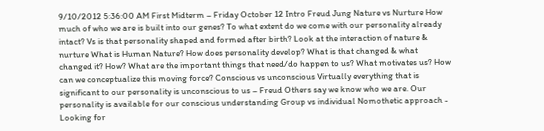9/10/2012 5:36:00 AM First Midterm – Friday October 12 Intro Freud Jung Nature vs Nurture How much of who we are is built into our genes? To what extent do we come with our personality already intact? Vs is that personality shaped and formed after birth? Look at the interaction of nature & nurture What is Human Nature? How does personality develop? What is that changed & what changed it? How? What are the important things that need/do happen to us? What motivates us? How can we conceptualize this moving force? Conscious vs unconscious Virtually everything that is significant to our personality is unconscious to us – Freud Others say we know who we are. Our personality is available for our conscious understanding Group vs individual Nomothetic approach - Looking for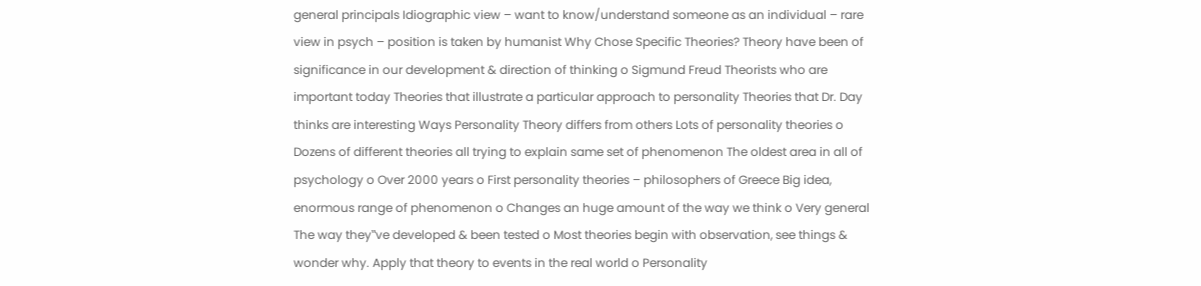general principals Idiographic view – want to know/understand someone as an individual – rare view in psych – position is taken by humanist Why Chose Specific Theories? Theory have been of significance in our development & direction of thinking o Sigmund Freud Theorists who are important today Theories that illustrate a particular approach to personality Theories that Dr. Day thinks are interesting Ways Personality Theory differs from others Lots of personality theories o Dozens of different theories all trying to explain same set of phenomenon The oldest area in all of psychology o Over 2000 years o First personality theories – philosophers of Greece Big idea, enormous range of phenomenon o Changes an huge amount of the way we think o Very general The way they‟ve developed & been tested o Most theories begin with observation, see things & wonder why. Apply that theory to events in the real world o Personality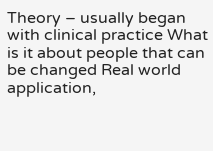Theory – usually began with clinical practice What is it about people that can be changed Real world application,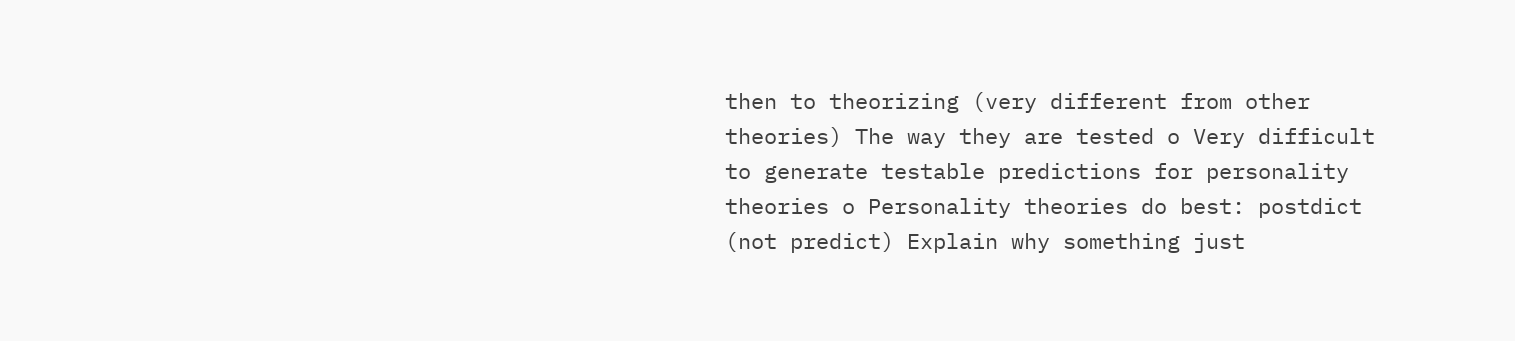then to theorizing (very different from other theories) The way they are tested o Very difficult to generate testable predictions for personality theories o Personality theories do best: postdict (not predict) Explain why something just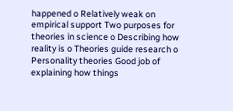happened o Relatively weak on empirical support Two purposes for theories in science o Describing how reality is o Theories guide research o Personality theories Good job of explaining how things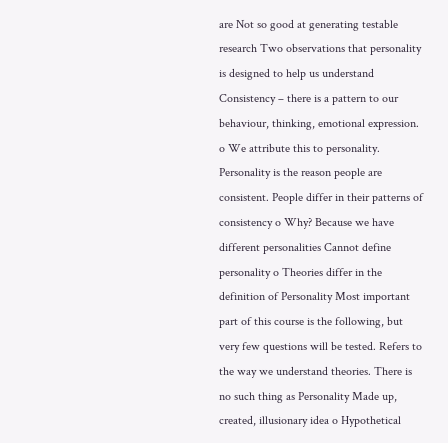are Not so good at generating testable research Two observations that personality is designed to help us understand Consistency – there is a pattern to our behaviour, thinking, emotional expression. o We attribute this to personality. Personality is the reason people are consistent. People differ in their patterns of consistency o Why? Because we have different personalities Cannot define personality o Theories differ in the definition of Personality Most important part of this course is the following, but very few questions will be tested. Refers to the way we understand theories. There is no such thing as Personality Made up, created, illusionary idea o Hypothetical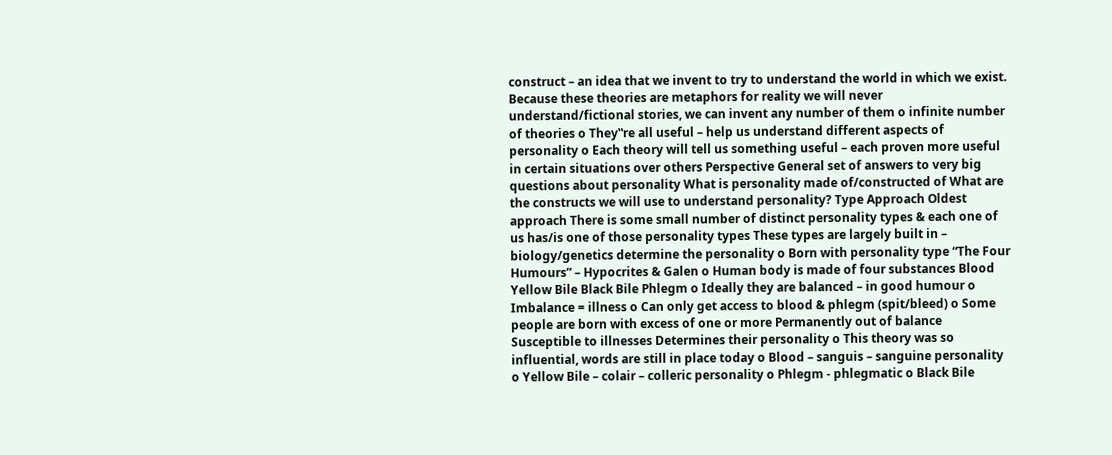construct – an idea that we invent to try to understand the world in which we exist. Because these theories are metaphors for reality we will never understand/fictional stories, we can invent any number of them o infinite number of theories o They‟re all useful – help us understand different aspects of personality o Each theory will tell us something useful – each proven more useful in certain situations over others Perspective General set of answers to very big questions about personality What is personality made of/constructed of What are the constructs we will use to understand personality? Type Approach Oldest approach There is some small number of distinct personality types & each one of us has/is one of those personality types These types are largely built in – biology/genetics determine the personality o Born with personality type “The Four Humours” – Hypocrites & Galen o Human body is made of four substances Blood Yellow Bile Black Bile Phlegm o Ideally they are balanced – in good humour o Imbalance = illness o Can only get access to blood & phlegm (spit/bleed) o Some people are born with excess of one or more Permanently out of balance Susceptible to illnesses Determines their personality o This theory was so influential, words are still in place today o Blood – sanguis – sanguine personality o Yellow Bile – colair – colleric personality o Phlegm - phlegmatic o Black Bile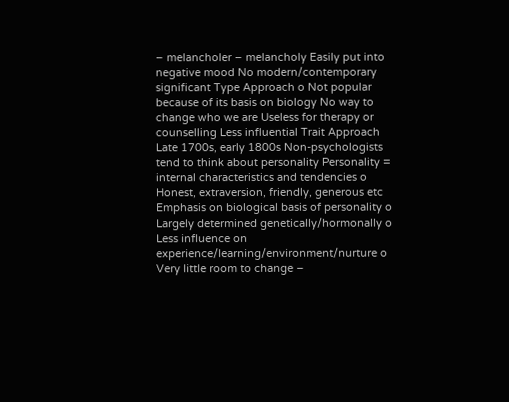– melancholer – melancholy Easily put into negative mood No modern/contemporary significant Type Approach o Not popular because of its basis on biology No way to change who we are Useless for therapy or counselling Less influential Trait Approach Late 1700s, early 1800s Non-psychologists tend to think about personality Personality = internal characteristics and tendencies o Honest, extraversion, friendly, generous etc Emphasis on biological basis of personality o Largely determined genetically/hormonally o Less influence on experience/learning/environment/nurture o Very little room to change –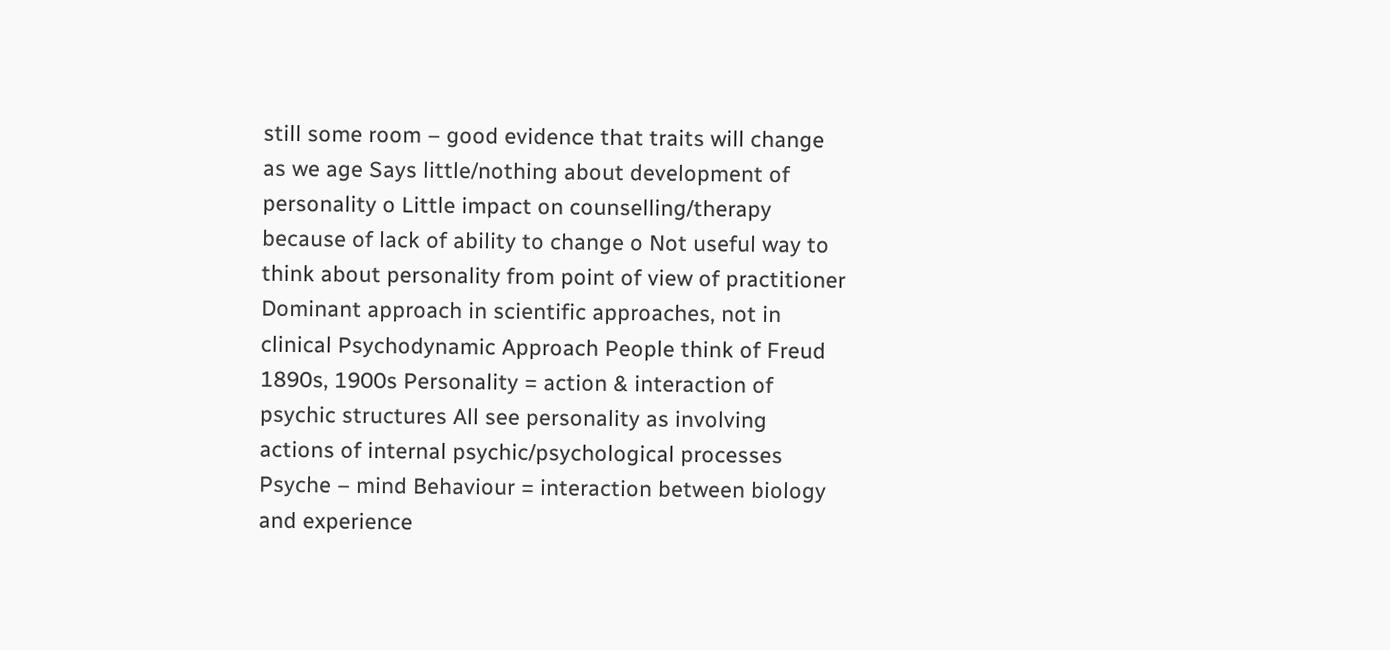still some room – good evidence that traits will change as we age Says little/nothing about development of personality o Little impact on counselling/therapy because of lack of ability to change o Not useful way to think about personality from point of view of practitioner Dominant approach in scientific approaches, not in clinical Psychodynamic Approach People think of Freud 1890s, 1900s Personality = action & interaction of psychic structures All see personality as involving actions of internal psychic/psychological processes Psyche – mind Behaviour = interaction between biology and experience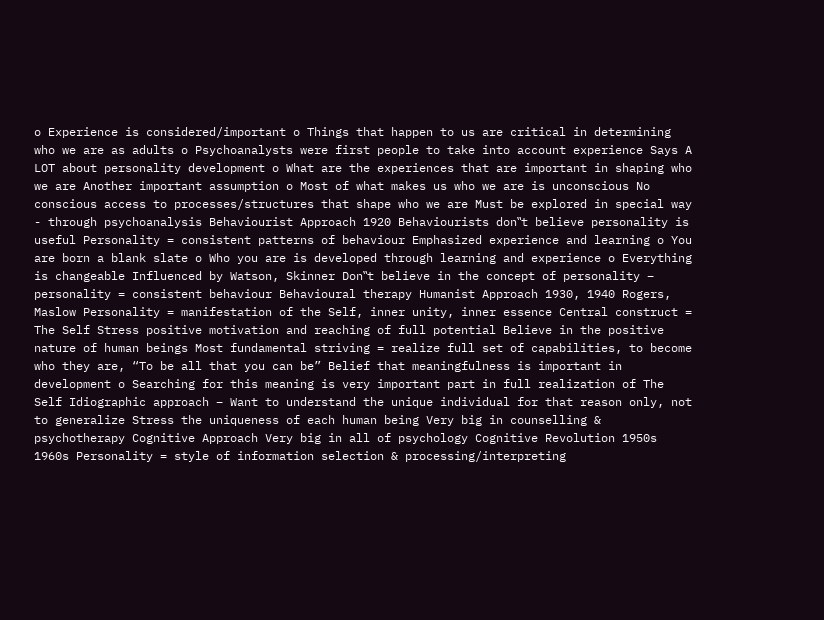o Experience is considered/important o Things that happen to us are critical in determining who we are as adults o Psychoanalysts were first people to take into account experience Says A LOT about personality development o What are the experiences that are important in shaping who we are Another important assumption o Most of what makes us who we are is unconscious No conscious access to processes/structures that shape who we are Must be explored in special way - through psychoanalysis Behaviourist Approach 1920 Behaviourists don‟t believe personality is useful Personality = consistent patterns of behaviour Emphasized experience and learning o You are born a blank slate o Who you are is developed through learning and experience o Everything is changeable Influenced by Watson, Skinner Don‟t believe in the concept of personality – personality = consistent behaviour Behavioural therapy Humanist Approach 1930, 1940 Rogers, Maslow Personality = manifestation of the Self, inner unity, inner essence Central construct = The Self Stress positive motivation and reaching of full potential Believe in the positive nature of human beings Most fundamental striving = realize full set of capabilities, to become who they are, “To be all that you can be” Belief that meaningfulness is important in development o Searching for this meaning is very important part in full realization of The Self Idiographic approach – Want to understand the unique individual for that reason only, not to generalize Stress the uniqueness of each human being Very big in counselling & psychotherapy Cognitive Approach Very big in all of psychology Cognitive Revolution 1950s 1960s Personality = style of information selection & processing/interpreting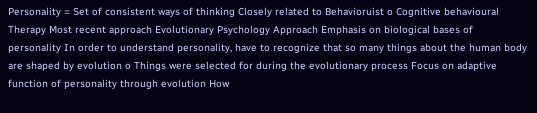Personality = Set of consistent ways of thinking Closely related to Behavioruist o Cognitive behavioural Therapy Most recent approach Evolutionary Psychology Approach Emphasis on biological bases of personality In order to understand personality, have to recognize that so many things about the human body are shaped by evolution o Things were selected for during the evolutionary process Focus on adaptive function of personality through evolution How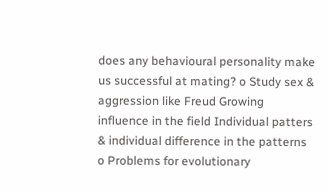does any behavioural personality make us successful at mating? o Study sex & aggression like Freud Growing influence in the field Individual patters & individual difference in the patterns o Problems for evolutionary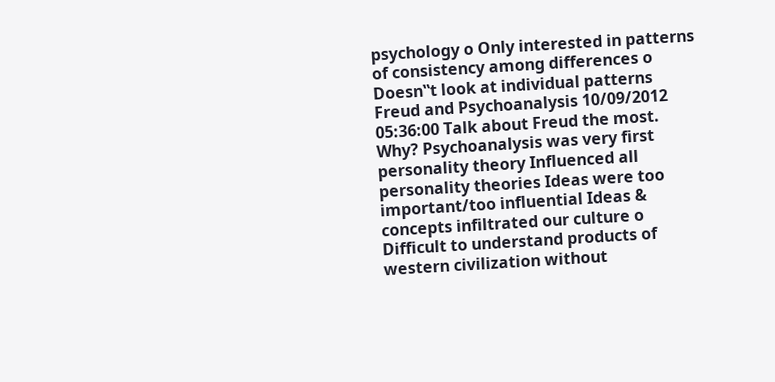psychology o Only interested in patterns of consistency among differences o Doesn‟t look at individual patterns Freud and Psychoanalysis 10/09/2012 05:36:00 Talk about Freud the most. Why? Psychoanalysis was very first personality theory Influenced all personality theories Ideas were too important/too influential Ideas & concepts infiltrated our culture o Difficult to understand products of western civilization without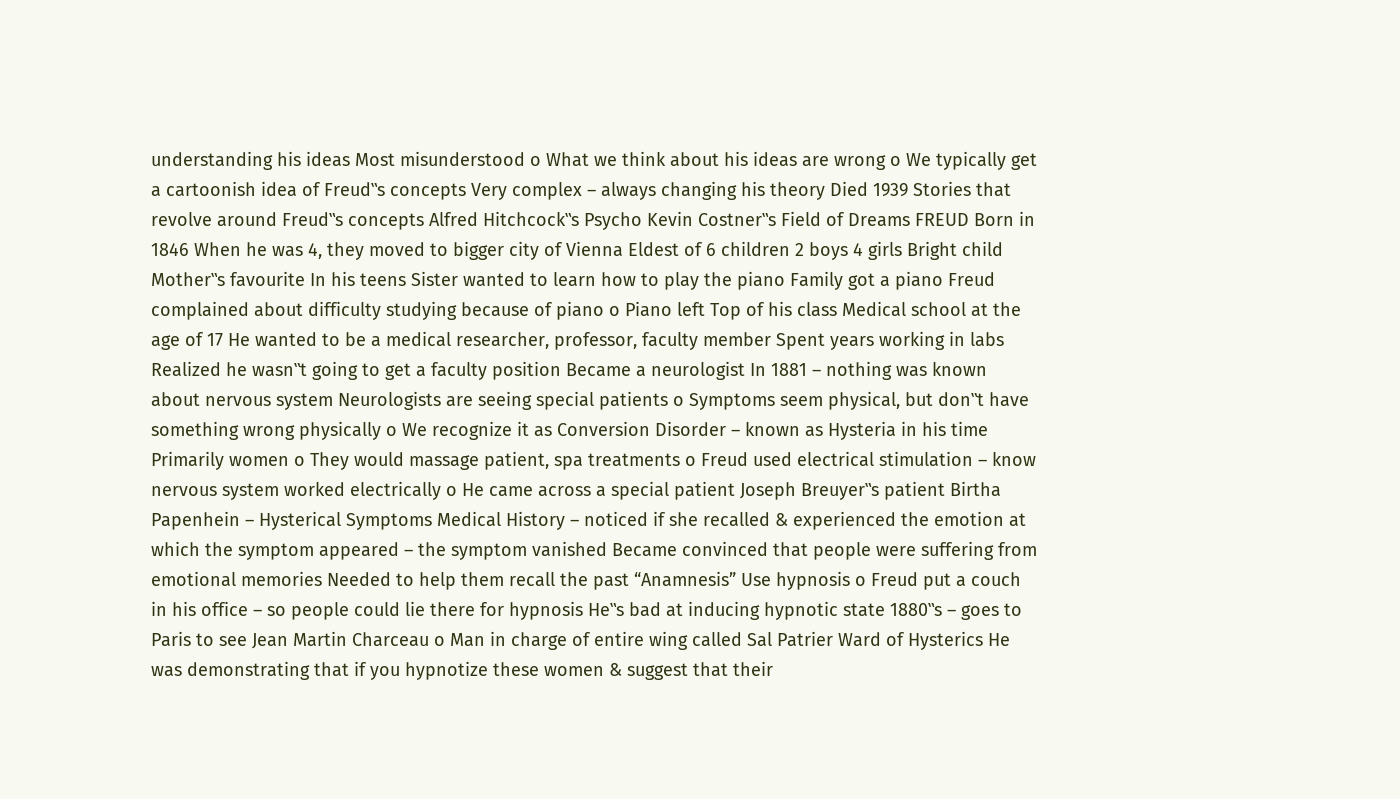understanding his ideas Most misunderstood o What we think about his ideas are wrong o We typically get a cartoonish idea of Freud‟s concepts Very complex – always changing his theory Died 1939 Stories that revolve around Freud‟s concepts Alfred Hitchcock‟s Psycho Kevin Costner‟s Field of Dreams FREUD Born in 1846 When he was 4, they moved to bigger city of Vienna Eldest of 6 children 2 boys 4 girls Bright child Mother‟s favourite In his teens Sister wanted to learn how to play the piano Family got a piano Freud complained about difficulty studying because of piano o Piano left Top of his class Medical school at the age of 17 He wanted to be a medical researcher, professor, faculty member Spent years working in labs Realized he wasn‟t going to get a faculty position Became a neurologist In 1881 – nothing was known about nervous system Neurologists are seeing special patients o Symptoms seem physical, but don‟t have something wrong physically o We recognize it as Conversion Disorder – known as Hysteria in his time Primarily women o They would massage patient, spa treatments o Freud used electrical stimulation – know nervous system worked electrically o He came across a special patient Joseph Breuyer‟s patient Birtha Papenhein – Hysterical Symptoms Medical History – noticed if she recalled & experienced the emotion at which the symptom appeared – the symptom vanished Became convinced that people were suffering from emotional memories Needed to help them recall the past “Anamnesis” Use hypnosis o Freud put a couch in his office – so people could lie there for hypnosis He‟s bad at inducing hypnotic state 1880‟s – goes to Paris to see Jean Martin Charceau o Man in charge of entire wing called Sal Patrier Ward of Hysterics He was demonstrating that if you hypnotize these women & suggest that their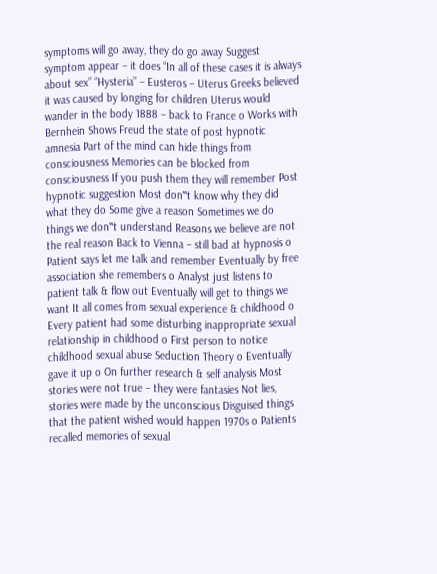symptoms will go away, they do go away Suggest symptom appear – it does “In all of these cases it is always about sex” “Hysteria” – Eusteros – Uterus Greeks believed it was caused by longing for children Uterus would wander in the body 1888 – back to France o Works with Bernhein Shows Freud the state of post hypnotic amnesia Part of the mind can hide things from consciousness Memories can be blocked from consciousness If you push them they will remember Post hypnotic suggestion Most don‟t know why they did what they do Some give a reason Sometimes we do things we don‟t understand Reasons we believe are not the real reason Back to Vienna – still bad at hypnosis o Patient says let me talk and remember Eventually by free association she remembers o Analyst just listens to patient talk & flow out Eventually will get to things we want It all comes from sexual experience & childhood o Every patient had some disturbing inappropriate sexual relationship in childhood o First person to notice childhood sexual abuse Seduction Theory o Eventually gave it up o On further research & self analysis Most stories were not true – they were fantasies Not lies, stories were made by the unconscious Disguised things that the patient wished would happen 1970s o Patients recalled memories of sexual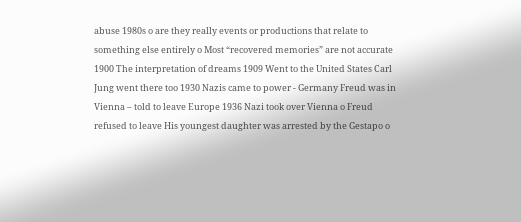abuse 1980s o are they really events or productions that relate to something else entirely o Most “recovered memories” are not accurate 1900 The interpretation of dreams 1909 Went to the United States Carl Jung went there too 1930 Nazis came to power - Germany Freud was in Vienna – told to leave Europe 1936 Nazi took over Vienna o Freud refused to leave His youngest daughter was arrested by the Gestapo o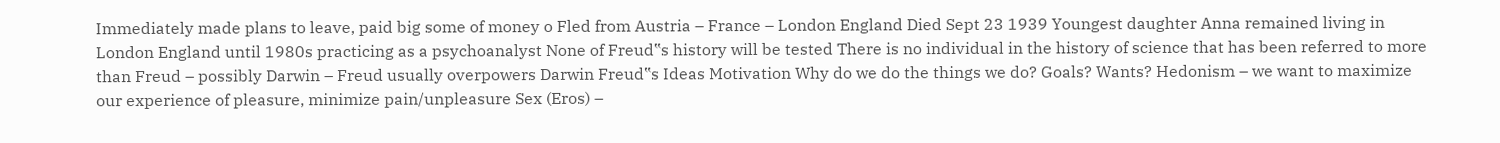Immediately made plans to leave, paid big some of money o Fled from Austria – France – London England Died Sept 23 1939 Youngest daughter Anna remained living in London England until 1980s practicing as a psychoanalyst None of Freud‟s history will be tested There is no individual in the history of science that has been referred to more than Freud – possibly Darwin – Freud usually overpowers Darwin Freud‟s Ideas Motivation Why do we do the things we do? Goals? Wants? Hedonism – we want to maximize our experience of pleasure, minimize pain/unpleasure Sex (Eros) –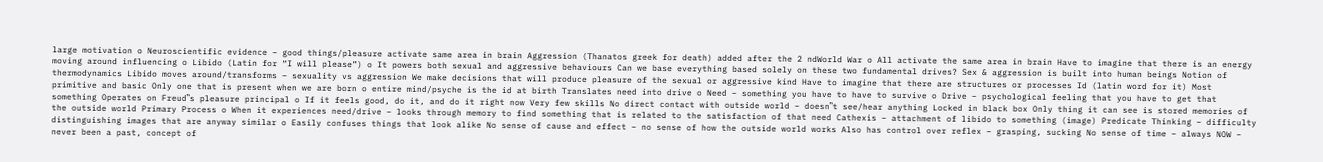large motivation o Neuroscientific evidence – good things/pleasure activate same area in brain Aggression (Thanatos greek for death) added after the 2 ndWorld War o All activate the same area in brain Have to imagine that there is an energy moving around influencing o Libido (Latin for “I will please”) o It powers both sexual and aggressive behaviours Can we base everything based solely on these two fundamental drives? Sex & aggression is built into human beings Notion of thermodynamics Libido moves around/transforms – sexuality vs aggression We make decisions that will produce pleasure of the sexual or aggressive kind Have to imagine that there are structures or processes Id (latin word for it) Most primitive and basic Only one that is present when we are born o entire mind/psyche is the id at birth Translates need into drive o Need – something you have to have to survive o Drive – psychological feeling that you have to get that something Operates on Freud‟s pleasure principal o If it feels good, do it, and do it right now Very few skills No direct contact with outside world – doesn‟t see/hear anything Locked in black box Only thing it can see is stored memories of the outside world Primary Process o When it experiences need/drive – looks through memory to find something that is related to the satisfaction of that need Cathexis – attachment of libido to something (image) Predicate Thinking – difficulty distinguishing images that are anyway similar o Easily confuses things that look alike No sense of cause and effect – no sense of how the outside world works Also has control over reflex – grasping, sucking No sense of time – always NOW – never been a past, concept of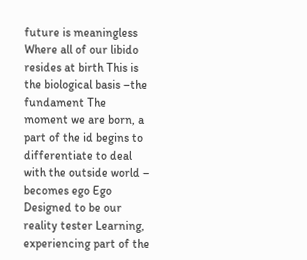future is meaningless Where all of our libido resides at birth This is the biological basis –the fundament The moment we are born, a part of the id begins to differentiate to deal with the outside world – becomes ego Ego Designed to be our reality tester Learning, experiencing part of the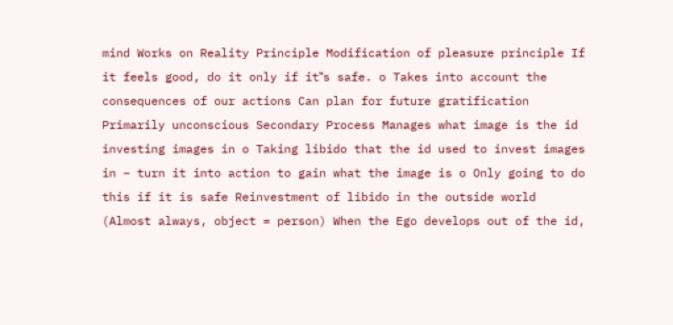mind Works on Reality Principle Modification of pleasure principle If it feels good, do it only if it‟s safe. o Takes into account the consequences of our actions Can plan for future gratification Primarily unconscious Secondary Process Manages what image is the id investing images in o Taking libido that the id used to invest images in – turn it into action to gain what the image is o Only going to do this if it is safe Reinvestment of libido in the outside world (Almost always, object = person) When the Ego develops out of the id,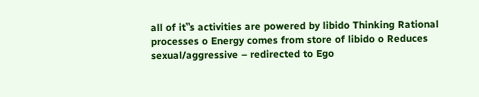all of it‟s activities are powered by libido Thinking Rational processes o Energy comes from store of libido o Reduces sexual/aggressive – redirected to Ego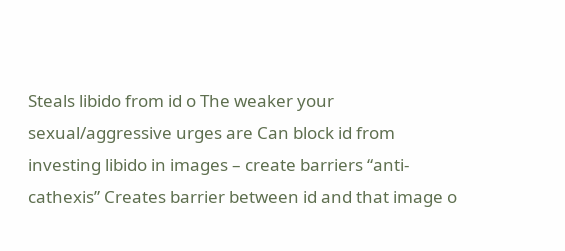Steals libido from id o The weaker your sexual/aggressive urges are Can block id from investing libido in images – create barriers “anti-cathexis” Creates barrier between id and that image o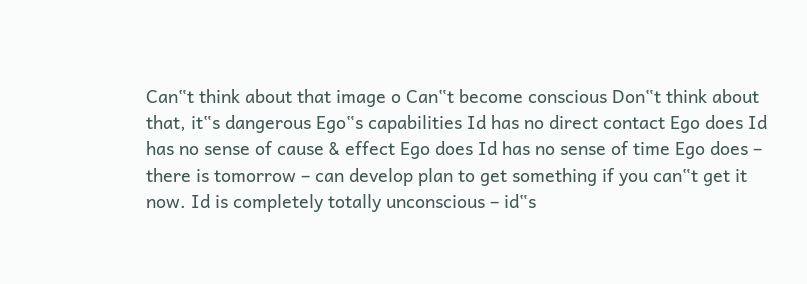Can‟t think about that image o Can‟t become conscious Don‟t think about that, it‟s dangerous Ego‟s capabilities Id has no direct contact Ego does Id has no sense of cause & effect Ego does Id has no sense of time Ego does – there is tomorrow – can develop plan to get something if you can‟t get it now. Id is completely totally unconscious – id‟s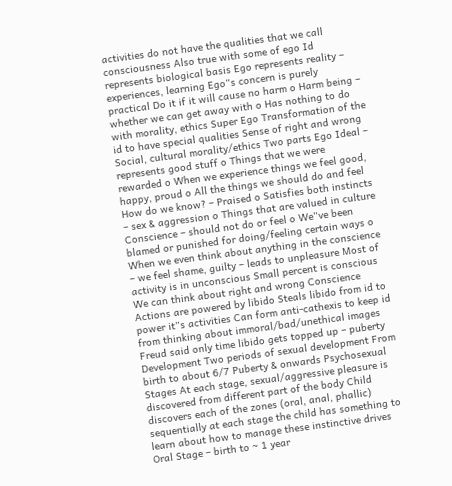activities do not have the qualities that we call consciousness Also true with some of ego Id represents biological basis Ego represents reality – experiences, learning Ego‟s concern is purely practical Do it if it will cause no harm o Harm being – whether we can get away with o Has nothing to do with morality, ethics Super Ego Transformation of the id to have special qualities Sense of right and wrong Social, cultural morality/ethics Two parts Ego Ideal – represents good stuff o Things that we were rewarded o When we experience things we feel good, happy, proud o All the things we should do and feel How do we know? – Praised o Satisfies both instincts – sex & aggression o Things that are valued in culture Conscience – should not do or feel o We‟ve been blamed or punished for doing/feeling certain ways o When we even think about anything in the conscience – we feel shame, guilty – leads to unpleasure Most of activity is in unconscious Small percent is conscious We can think about right and wrong Conscience Actions are powered by libido Steals libido from id to power it‟s activities Can form anti-cathexis to keep id from thinking about immoral/bad/unethical images Freud said only time libido gets topped up – puberty Development Two periods of sexual development From birth to about 6/7 Puberty & onwards Psychosexual Stages At each stage, sexual/aggressive pleasure is discovered from different part of the body Child discovers each of the zones (oral, anal, phallic) sequentially at each stage the child has something to learn about how to manage these instinctive drives Oral Stage – birth to ~ 1 year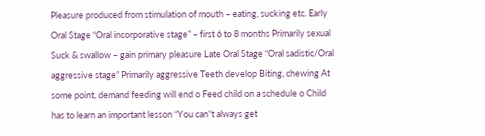Pleasure produced from stimulation of mouth – eating, sucking etc. Early Oral Stage “Oral incorporative stage” – first 6 to 8 months Primarily sexual Suck & swallow – gain primary pleasure Late Oral Stage “Oral sadistic/Oral aggressive stage” Primarily aggressive Teeth develop Biting, chewing At some point, demand feeding will end o Feed child on a schedule o Child has to learn an important lesson “You can‟t always get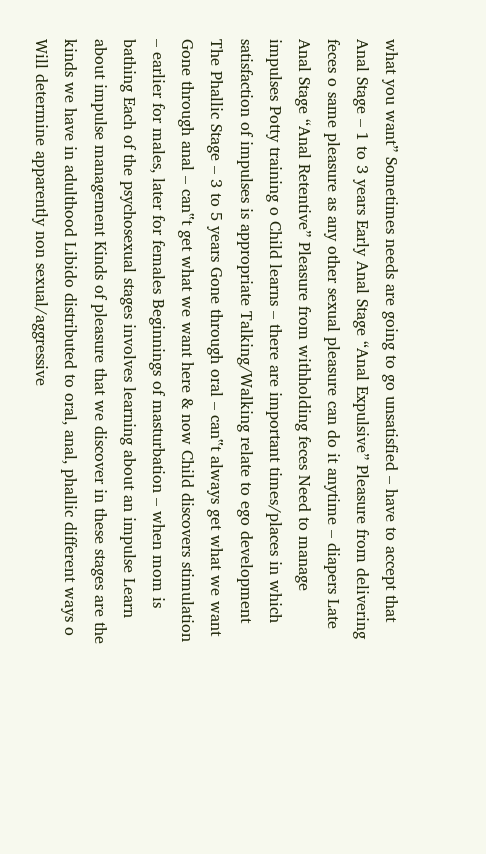what you want” Sometimes needs are going to go unsatisfied – have to accept that Anal Stage – 1 to 3 years Early Anal Stage “Anal Expulsive” Pleasure from delivering feces o same pleasure as any other sexual pleasure can do it anytime – diapers Late Anal Stage “Anal Retentive” Pleasure from withholding feces Need to manage impulses Potty training o Child learns – there are important times/places in which satisfaction of impulses is appropriate Talking/Walking relate to ego development The Phallic Stage – 3 to 5 years Gone through oral – can‟t always get what we want Gone through anal – can‟t get what we want here & now Child discovers stimulation – earlier for males, later for females Beginnings of masturbation – when mom is bathing Each of the psychosexual stages involves learning about an impulse Learn about impulse management Kinds of pleasure that we discover in these stages are the kinds we have in adulthood Libido distributed to oral, anal, phallic different ways o Will determine apparently non sexual/aggressive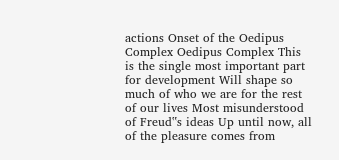actions Onset of the Oedipus Complex Oedipus Complex This is the single most important part for development Will shape so much of who we are for the rest of our lives Most misunderstood of Freud‟s ideas Up until now, all of the pleasure comes from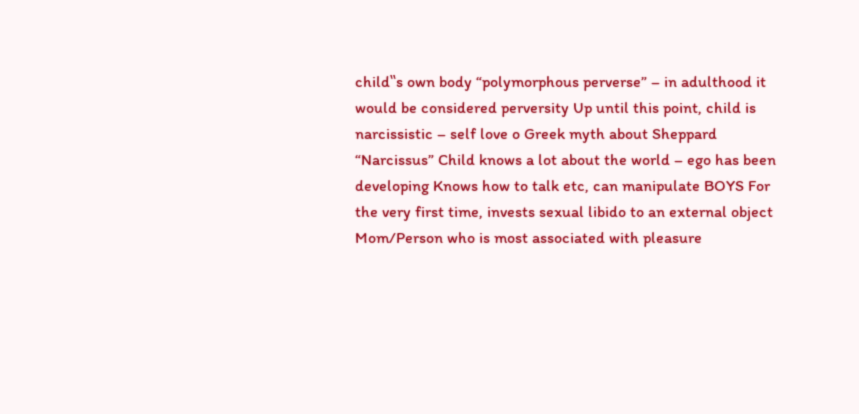child‟s own body “polymorphous perverse” – in adulthood it would be considered perversity Up until this point, child is narcissistic – self love o Greek myth about Sheppard “Narcissus” Child knows a lot about the world – ego has been developing Knows how to talk etc, can manipulate BOYS For the very first time, invests sexual libido to an external object Mom/Person who is most associated with pleasure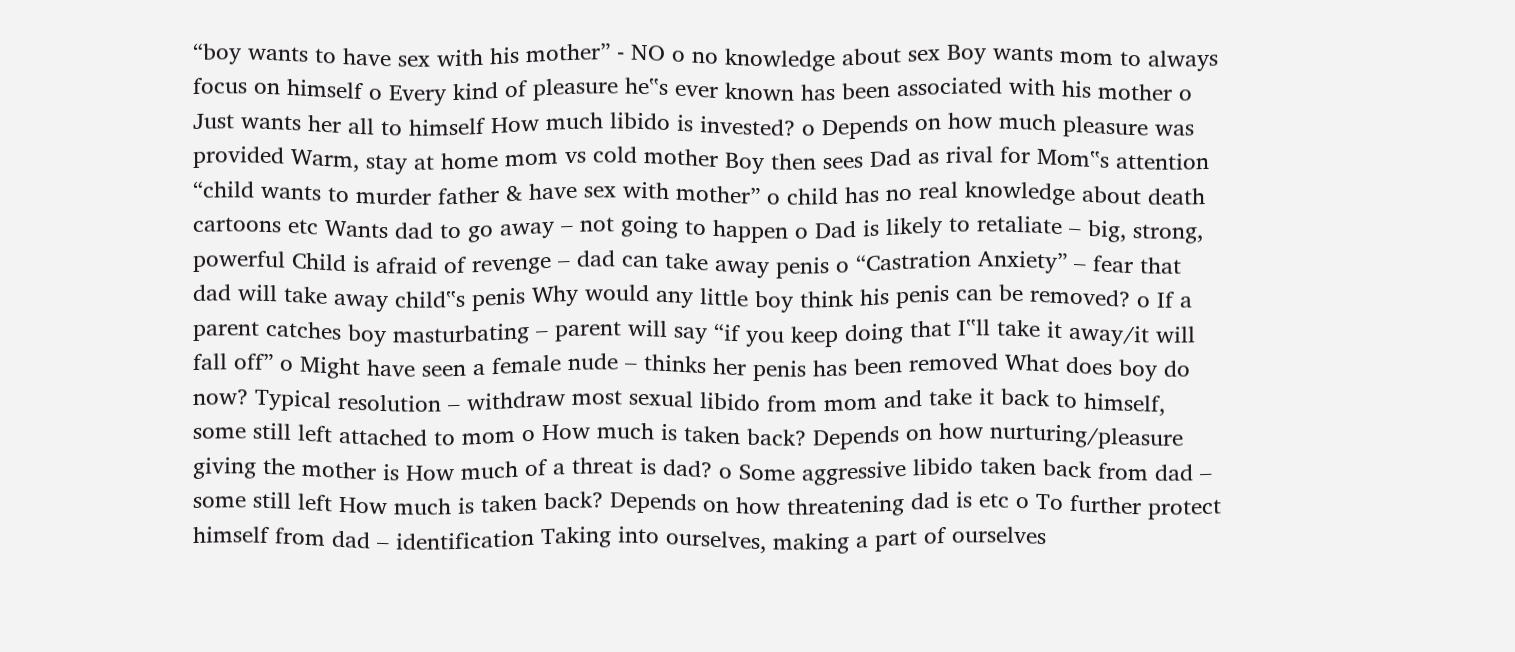“boy wants to have sex with his mother” - NO o no knowledge about sex Boy wants mom to always focus on himself o Every kind of pleasure he‟s ever known has been associated with his mother o Just wants her all to himself How much libido is invested? o Depends on how much pleasure was provided Warm, stay at home mom vs cold mother Boy then sees Dad as rival for Mom‟s attention “child wants to murder father & have sex with mother” o child has no real knowledge about death cartoons etc Wants dad to go away – not going to happen o Dad is likely to retaliate – big, strong, powerful Child is afraid of revenge – dad can take away penis o “Castration Anxiety” – fear that dad will take away child‟s penis Why would any little boy think his penis can be removed? o If a parent catches boy masturbating – parent will say “if you keep doing that I‟ll take it away/it will fall off” o Might have seen a female nude – thinks her penis has been removed What does boy do now? Typical resolution – withdraw most sexual libido from mom and take it back to himself, some still left attached to mom o How much is taken back? Depends on how nurturing/pleasure giving the mother is How much of a threat is dad? o Some aggressive libido taken back from dad – some still left How much is taken back? Depends on how threatening dad is etc o To further protect himself from dad – identification Taking into ourselves, making a part of ourselves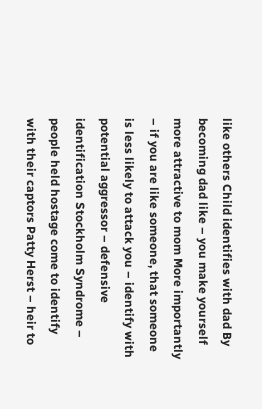like others Child identifies with dad By becoming dad like – you make yourself more attractive to mom More importantly – if you are like someone, that someone is less likely to attack you – identify with potential aggressor – defensive identification Stockholm Syndrome – people held hostage come to identify with their captors Patty Herst – heir to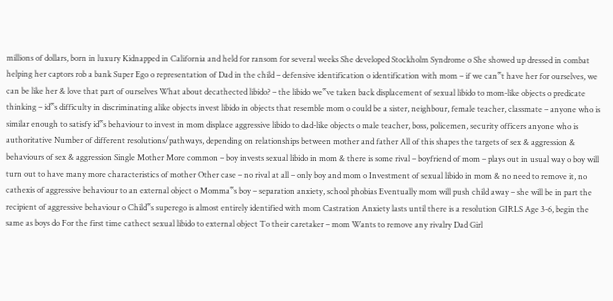millions of dollars, born in luxury Kidnapped in California and held for ransom for several weeks She developed Stockholm Syndrome o She showed up dressed in combat helping her captors rob a bank Super Ego o representation of Dad in the child – defensive identification o identification with mom – if we can‟t have her for ourselves, we can be like her & love that part of ourselves What about decathected libido? – the libido we‟ve taken back displacement of sexual libido to mom-like objects o predicate thinking – id‟s difficulty in discriminating alike objects invest libido in objects that resemble mom o could be a sister, neighbour, female teacher, classmate – anyone who is similar enough to satisfy id‟s behaviour to invest in mom displace aggressive libido to dad-like objects o male teacher, boss, policemen, security officers anyone who is authoritative Number of different resolutions/pathways, depending on relationships between mother and father All of this shapes the targets of sex & aggression & behaviours of sex & aggression Single Mother More common – boy invests sexual libido in mom & there is some rival – boyfriend of mom – plays out in usual way o boy will turn out to have many more characteristics of mother Other case – no rival at all – only boy and mom o Investment of sexual libido in mom & no need to remove it, no cathexis of aggressive behaviour to an external object o Momma‟s boy – separation anxiety, school phobias Eventually mom will push child away – she will be in part the recipient of aggressive behaviour o Child‟s superego is almost entirely identified with mom Castration Anxiety lasts until there is a resolution GIRLS Age 3-6, begin the same as boys do For the first time cathect sexual libido to external object To their caretaker – mom Wants to remove any rivalry Dad Girl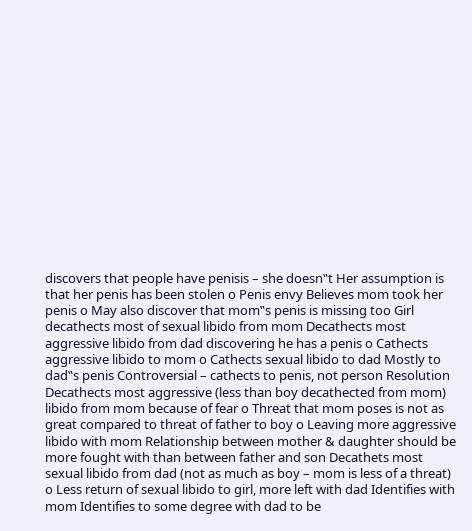discovers that people have penisis – she doesn‟t Her assumption is that her penis has been stolen o Penis envy Believes mom took her penis o May also discover that mom‟s penis is missing too Girl decathects most of sexual libido from mom Decathects most aggressive libido from dad discovering he has a penis o Cathects aggressive libido to mom o Cathects sexual libido to dad Mostly to dad‟s penis Controversial – cathects to penis, not person Resolution Decathects most aggressive (less than boy decathected from mom) libido from mom because of fear o Threat that mom poses is not as great compared to threat of father to boy o Leaving more aggressive libido with mom Relationship between mother & daughter should be more fought with than between father and son Decathets most sexual libido from dad (not as much as boy – mom is less of a threat) o Less return of sexual libido to girl, more left with dad Identifies with mom Identifies to some degree with dad to be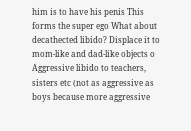him is to have his penis This forms the super ego What about decathected libido? Displace it to mom-like and dad-like objects o Aggressive libido to teachers, sisters etc (not as aggressive as boys because more aggressive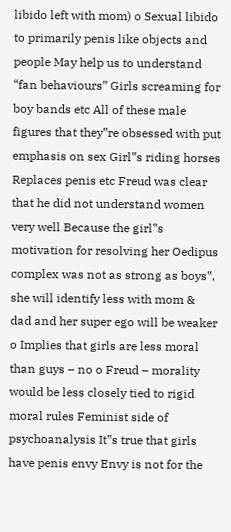libido left with mom) o Sexual libido to primarily penis like objects and people May help us to understand “fan behaviours” Girls screaming for boy bands etc All of these male figures that they‟re obsessed with put emphasis on sex Girl‟s riding horses Replaces penis etc Freud was clear that he did not understand women very well Because the girl‟s motivation for resolving her Oedipus complex was not as strong as boys‟, she will identify less with mom & dad and her super ego will be weaker o Implies that girls are less moral than guys – no o Freud – morality would be less closely tied to rigid moral rules Feminist side of psychoanalysis It‟s true that girls have penis envy Envy is not for the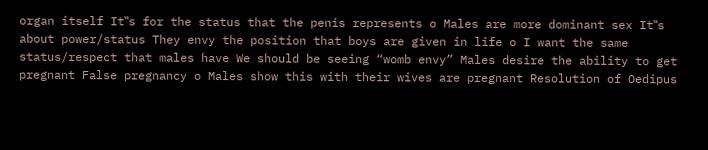organ itself It‟s for the status that the penis represents o Males are more dominant sex It‟s about power/status They envy the position that boys are given in life o I want the same status/respect that males have We should be seeing “womb envy” Males desire the ability to get pregnant False pregnancy o Males show this with their wives are pregnant Resolution of Oedipus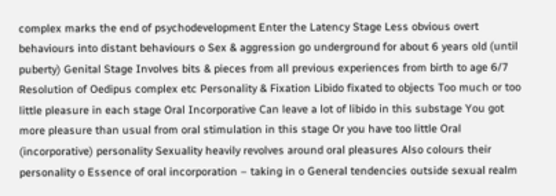complex marks the end of psychodevelopment Enter the Latency Stage Less obvious overt behaviours into distant behaviours o Sex & aggression go underground for about 6 years old (until puberty) Genital Stage Involves bits & pieces from all previous experiences from birth to age 6/7 Resolution of Oedipus complex etc Personality & Fixation Libido fixated to objects Too much or too little pleasure in each stage Oral Incorporative Can leave a lot of libido in this substage You got more pleasure than usual from oral stimulation in this stage Or you have too little Oral (incorporative) personality Sexuality heavily revolves around oral pleasures Also colours their personality o Essence of oral incorporation – taking in o General tendencies outside sexual realm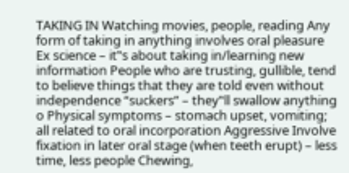TAKING IN Watching movies, people, reading Any form of taking in anything involves oral pleasure Ex science – it‟s about taking in/learning new information People who are trusting, gullible, tend to believe things that they are told even without independence “suckers” – they‟ll swallow anything o Physical symptoms – stomach upset, vomiting; all related to oral incorporation Aggressive Involve fixation in later oral stage (when teeth erupt) – less time, less people Chewing,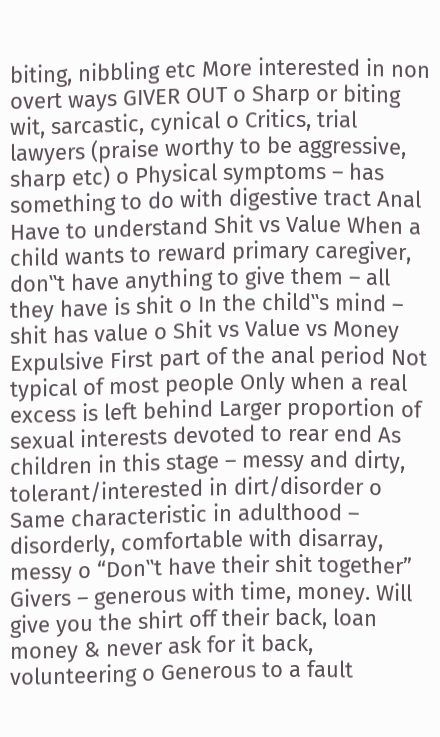biting, nibbling etc More interested in non overt ways GIVER OUT o Sharp or biting wit, sarcastic, cynical o Critics, trial lawyers (praise worthy to be aggressive, sharp etc) o Physical symptoms – has something to do with digestive tract Anal Have to understand Shit vs Value When a child wants to reward primary caregiver, don‟t have anything to give them – all they have is shit o In the child‟s mind – shit has value o Shit vs Value vs Money Expulsive First part of the anal period Not typical of most people Only when a real excess is left behind Larger proportion of sexual interests devoted to rear end As children in this stage – messy and dirty, tolerant/interested in dirt/disorder o Same characteristic in adulthood – disorderly, comfortable with disarray, messy o “Don‟t have their shit together” Givers – generous with time, money. Will give you the shirt off their back, loan money & never ask for it back, volunteering o Generous to a fault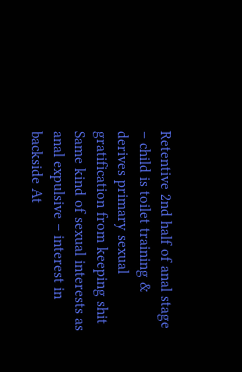Retentive 2nd half of anal stage – child is toilet training & derives primary sexual gratification from keeping shit Same kind of sexual interests as anal expulsive – interest in backside At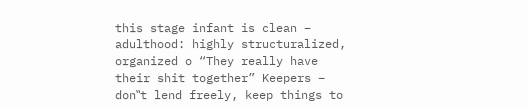this stage infant is clean – adulthood: highly structuralized, organized o “They really have their shit together” Keepers – don‟t lend freely, keep things to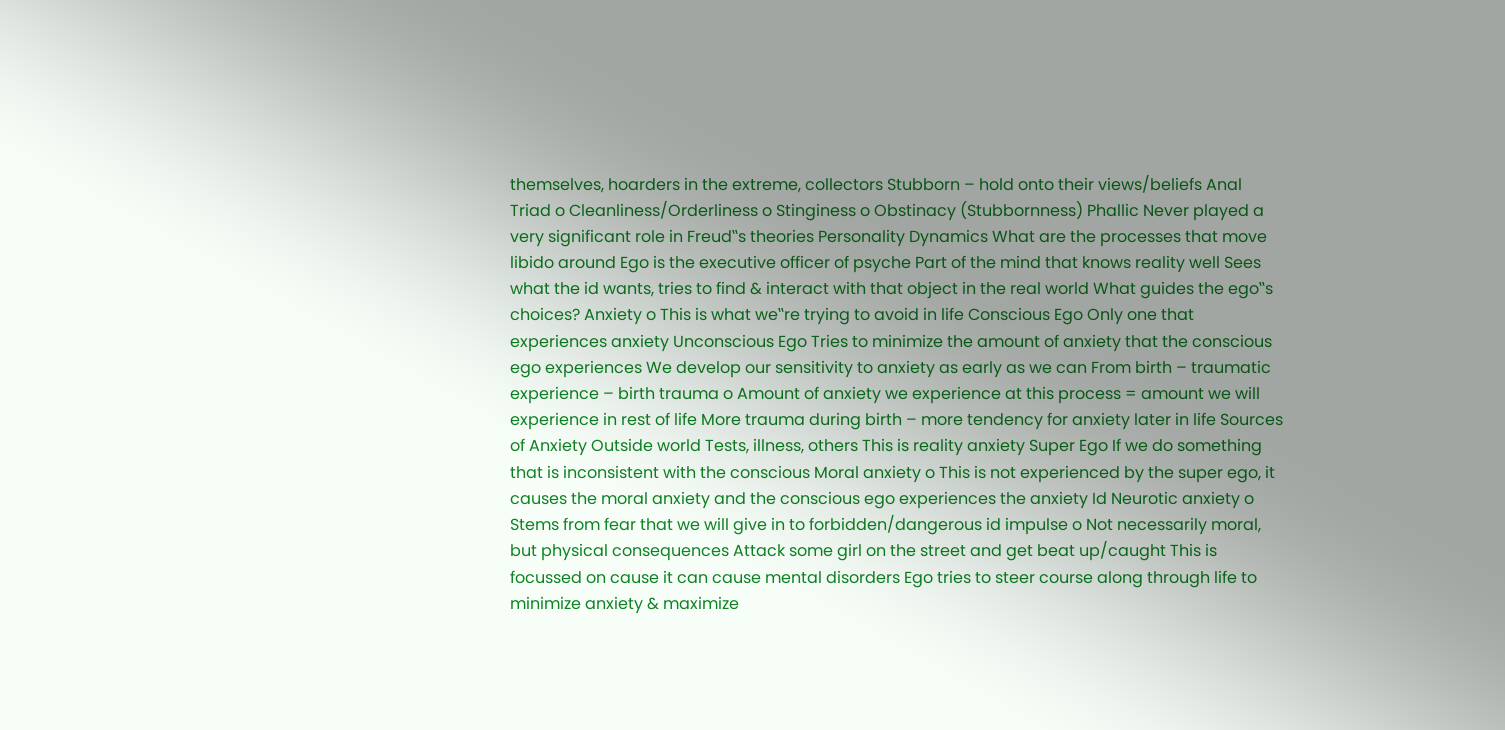themselves, hoarders in the extreme, collectors Stubborn – hold onto their views/beliefs Anal Triad o Cleanliness/Orderliness o Stinginess o Obstinacy (Stubbornness) Phallic Never played a very significant role in Freud‟s theories Personality Dynamics What are the processes that move libido around Ego is the executive officer of psyche Part of the mind that knows reality well Sees what the id wants, tries to find & interact with that object in the real world What guides the ego‟s choices? Anxiety o This is what we‟re trying to avoid in life Conscious Ego Only one that experiences anxiety Unconscious Ego Tries to minimize the amount of anxiety that the conscious ego experiences We develop our sensitivity to anxiety as early as we can From birth – traumatic experience – birth trauma o Amount of anxiety we experience at this process = amount we will experience in rest of life More trauma during birth – more tendency for anxiety later in life Sources of Anxiety Outside world Tests, illness, others This is reality anxiety Super Ego If we do something that is inconsistent with the conscious Moral anxiety o This is not experienced by the super ego, it causes the moral anxiety and the conscious ego experiences the anxiety Id Neurotic anxiety o Stems from fear that we will give in to forbidden/dangerous id impulse o Not necessarily moral, but physical consequences Attack some girl on the street and get beat up/caught This is focussed on cause it can cause mental disorders Ego tries to steer course along through life to minimize anxiety & maximize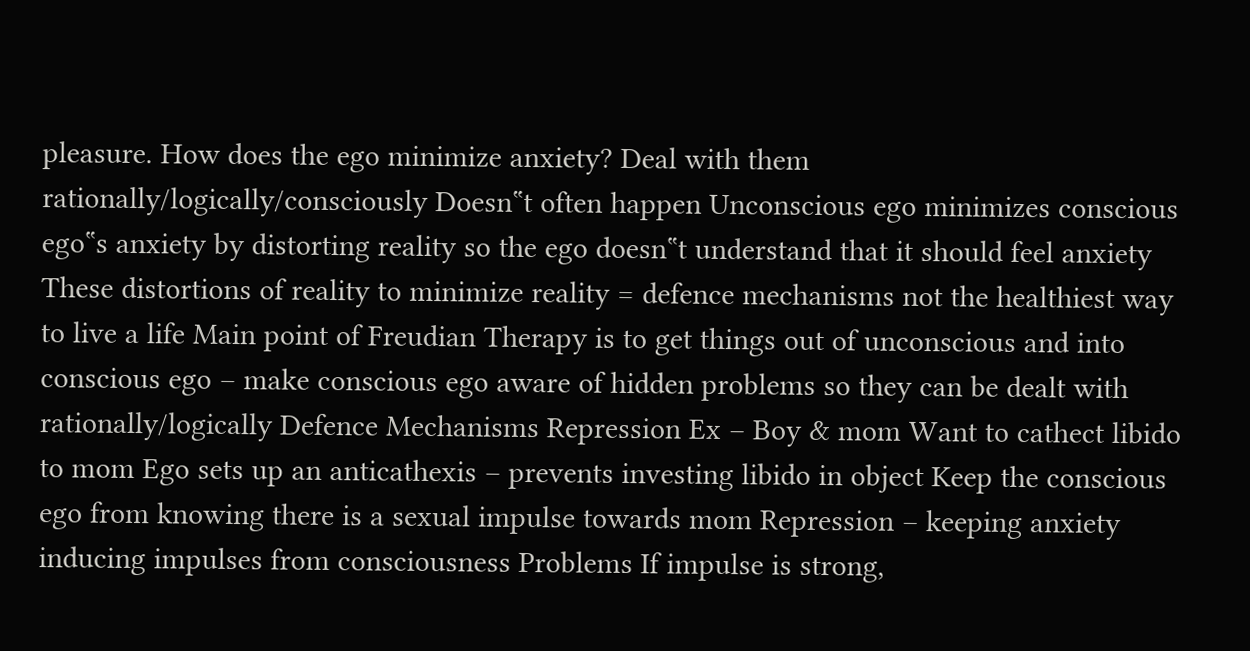pleasure. How does the ego minimize anxiety? Deal with them rationally/logically/consciously Doesn‟t often happen Unconscious ego minimizes conscious ego‟s anxiety by distorting reality so the ego doesn‟t understand that it should feel anxiety These distortions of reality to minimize reality = defence mechanisms not the healthiest way to live a life Main point of Freudian Therapy is to get things out of unconscious and into conscious ego – make conscious ego aware of hidden problems so they can be dealt with rationally/logically Defence Mechanisms Repression Ex – Boy & mom Want to cathect libido to mom Ego sets up an anticathexis – prevents investing libido in object Keep the conscious ego from knowing there is a sexual impulse towards mom Repression – keeping anxiety inducing impulses from consciousness Problems If impulse is strong,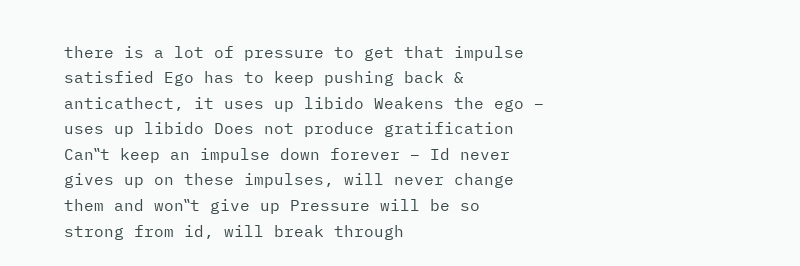there is a lot of pressure to get that impulse satisfied Ego has to keep pushing back & anticathect, it uses up libido Weakens the ego – uses up libido Does not produce gratification Can‟t keep an impulse down forever – Id never gives up on these impulses, will never change them and won‟t give up Pressure will be so strong from id, will break through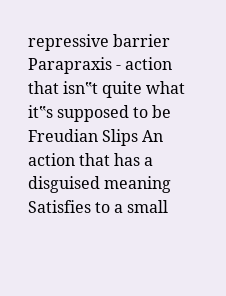repressive barrier Parapraxis - action that isn‟t quite what it‟s supposed to be Freudian Slips An action that has a disguised meaning Satisfies to a small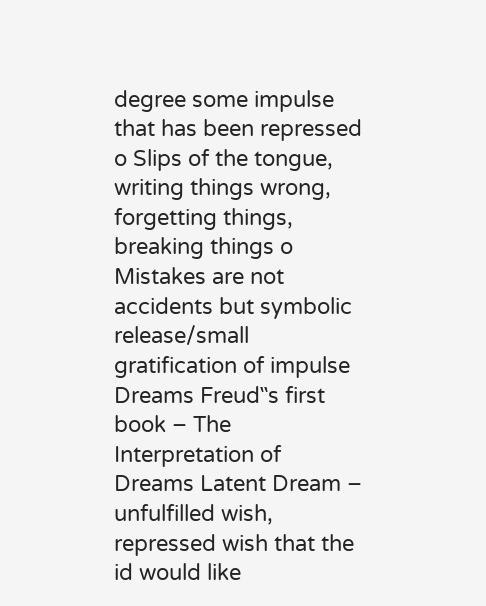degree some impulse that has been repressed o Slips of the tongue, writing things wrong, forgetting things, breaking things o Mistakes are not accidents but symbolic release/small gratification of impulse Dreams Freud‟s first book – The Interpretation of Dreams Latent Dream – unfulfilled wish, repressed wish that the id would like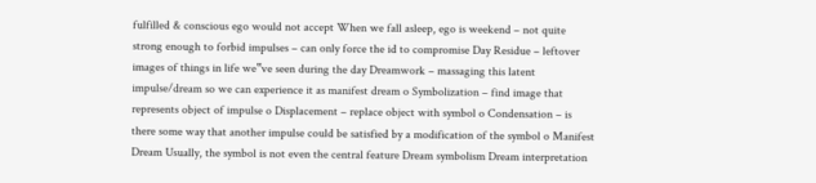fulfilled & conscious ego would not accept When we fall asleep, ego is weekend – not quite strong enough to forbid impulses – can only force the id to compromise Day Residue – leftover images of things in life we‟ve seen during the day Dreamwork – massaging this latent impulse/dream so we can experience it as manifest dream o Symbolization – find image that represents object of impulse o Displacement – replace object with symbol o Condensation – is there some way that another impulse could be satisfied by a modification of the symbol o Manifest Dream Usually, the symbol is not even the central feature Dream symbolism Dream interpretation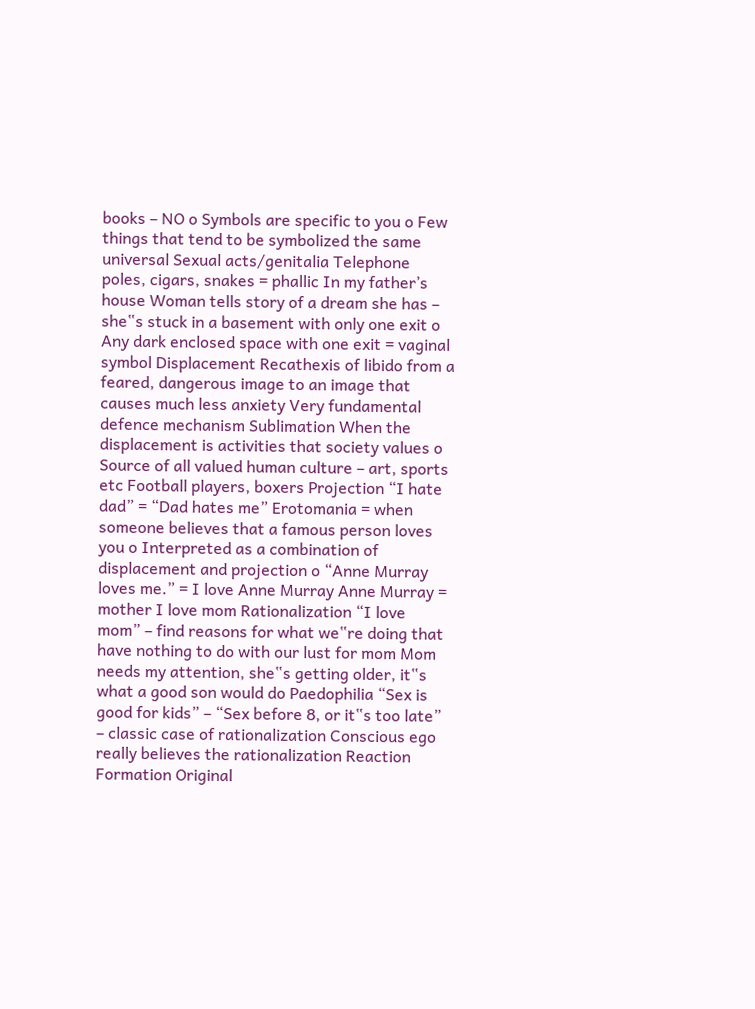books – NO o Symbols are specific to you o Few things that tend to be symbolized the same universal Sexual acts/genitalia Telephone poles, cigars, snakes = phallic In my father’s house Woman tells story of a dream she has – she‟s stuck in a basement with only one exit o Any dark enclosed space with one exit = vaginal symbol Displacement Recathexis of libido from a feared, dangerous image to an image that causes much less anxiety Very fundamental defence mechanism Sublimation When the displacement is activities that society values o Source of all valued human culture – art, sports etc Football players, boxers Projection “I hate dad” = “Dad hates me” Erotomania = when someone believes that a famous person loves you o Interpreted as a combination of displacement and projection o “Anne Murray loves me.” = I love Anne Murray Anne Murray = mother I love mom Rationalization “I love mom” – find reasons for what we‟re doing that have nothing to do with our lust for mom Mom needs my attention, she‟s getting older, it‟s what a good son would do Paedophilia “Sex is good for kids” – “Sex before 8, or it‟s too late” – classic case of rationalization Conscious ego really believes the rationalization Reaction Formation Original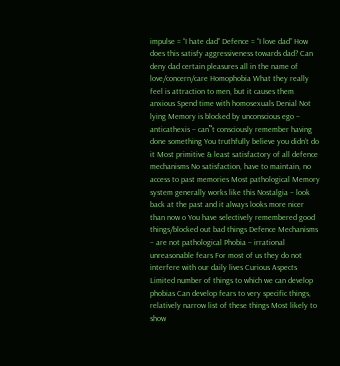impulse = “I hate dad” Defence = “I love dad” How does this satisfy aggressiveness towards dad? Can deny dad certain pleasures all in the name of love/concern/care Homophobia What they really feel is attraction to men, but it causes them anxious Spend time with homosexuals Denial Not lying Memory is blocked by unconscious ego – anticathexis – can‟t consciously remember having done something You truthfully believe you didn’t do it Most primitive & least satisfactory of all defence mechanisms No satisfaction, have to maintain, no access to past memories Most pathological Memory system generally works like this Nostalgia – look back at the past and it always looks more nicer than now o You have selectively remembered good things/blocked out bad things Defence Mechanisms – are not pathological Phobia – irrational unreasonable fears For most of us they do not interfere with our daily lives Curious Aspects Limited number of things to which we can develop phobias Can develop fears to very specific things, relatively narrow list of these things Most likely to show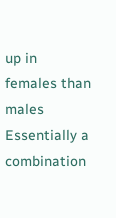up in females than males Essentially a combination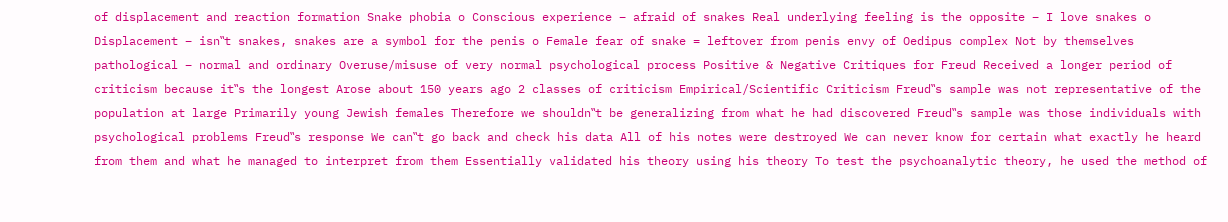of displacement and reaction formation Snake phobia o Conscious experience – afraid of snakes Real underlying feeling is the opposite – I love snakes o Displacement – isn‟t snakes, snakes are a symbol for the penis o Female fear of snake = leftover from penis envy of Oedipus complex Not by themselves pathological – normal and ordinary Overuse/misuse of very normal psychological process Positive & Negative Critiques for Freud Received a longer period of criticism because it‟s the longest Arose about 150 years ago 2 classes of criticism Empirical/Scientific Criticism Freud‟s sample was not representative of the population at large Primarily young Jewish females Therefore we shouldn‟t be generalizing from what he had discovered Freud‟s sample was those individuals with psychological problems Freud‟s response We can‟t go back and check his data All of his notes were destroyed We can never know for certain what exactly he heard from them and what he managed to interpret from them Essentially validated his theory using his theory To test the psychoanalytic theory, he used the method of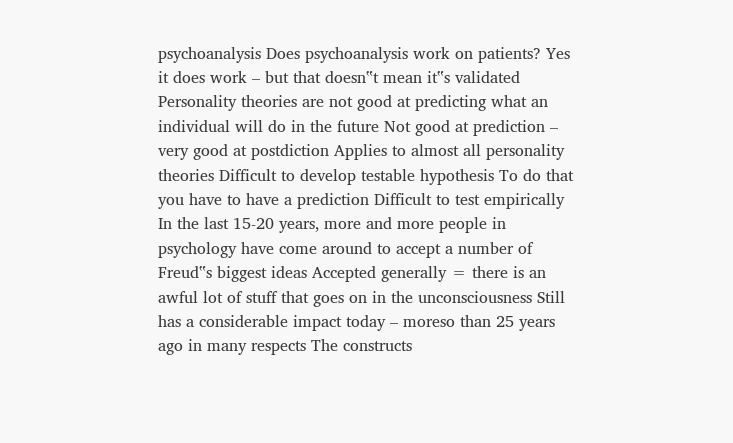psychoanalysis Does psychoanalysis work on patients? Yes it does work – but that doesn‟t mean it‟s validated Personality theories are not good at predicting what an individual will do in the future Not good at prediction – very good at postdiction Applies to almost all personality theories Difficult to develop testable hypothesis To do that you have to have a prediction Difficult to test empirically In the last 15-20 years, more and more people in psychology have come around to accept a number of Freud‟s biggest ideas Accepted generally = there is an awful lot of stuff that goes on in the unconsciousness Still has a considerable impact today – moreso than 25 years ago in many respects The constructs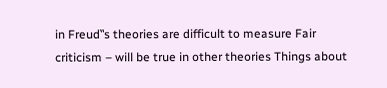in Freud‟s theories are difficult to measure Fair criticism – will be true in other theories Things about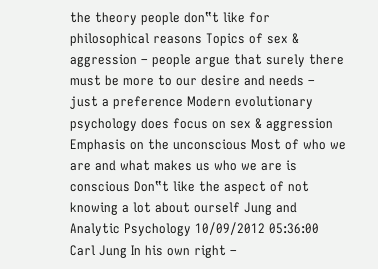the theory people don‟t like for philosophical reasons Topics of sex & aggression – people argue that surely there must be more to our desire and needs – just a preference Modern evolutionary psychology does focus on sex & aggression Emphasis on the unconscious Most of who we are and what makes us who we are is conscious Don‟t like the aspect of not knowing a lot about ourself Jung and Analytic Psychology 10/09/2012 05:36:00 Carl Jung In his own right –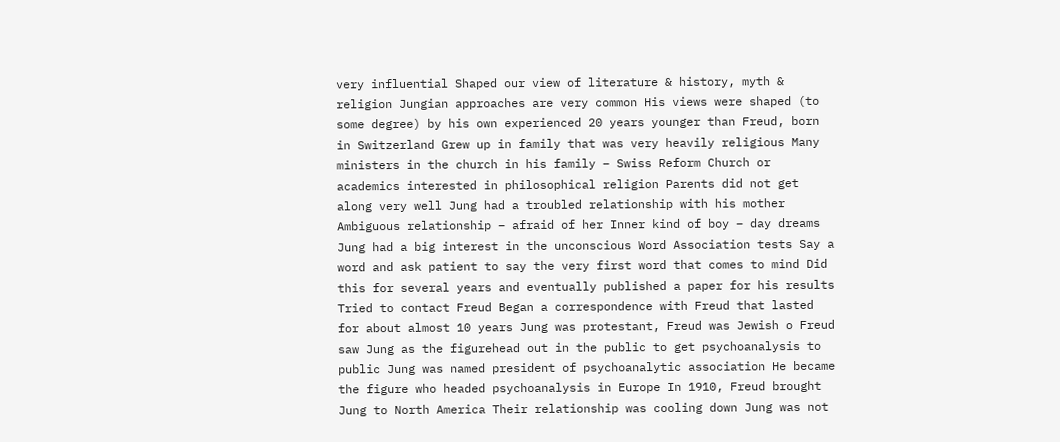very influential Shaped our view of literature & history, myth & religion Jungian approaches are very common His views were shaped (to some degree) by his own experienced 20 years younger than Freud, born in Switzerland Grew up in family that was very heavily religious Many ministers in the church in his family – Swiss Reform Church or academics interested in philosophical religion Parents did not get along very well Jung had a troubled relationship with his mother Ambiguous relationship – afraid of her Inner kind of boy – day dreams Jung had a big interest in the unconscious Word Association tests Say a word and ask patient to say the very first word that comes to mind Did this for several years and eventually published a paper for his results Tried to contact Freud Began a correspondence with Freud that lasted for about almost 10 years Jung was protestant, Freud was Jewish o Freud saw Jung as the figurehead out in the public to get psychoanalysis to public Jung was named president of psychoanalytic association He became the figure who headed psychoanalysis in Europe In 1910, Freud brought Jung to North America Their relationship was cooling down Jung was not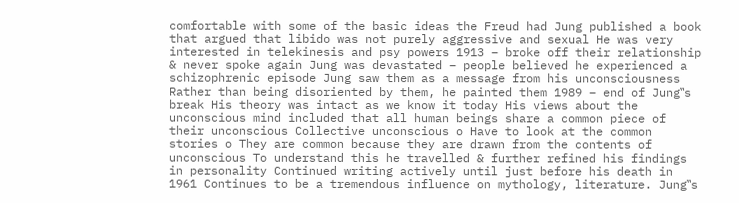comfortable with some of the basic ideas the Freud had Jung published a book that argued that libido was not purely aggressive and sexual He was very interested in telekinesis and psy powers 1913 – broke off their relationship & never spoke again Jung was devastated – people believed he experienced a schizophrenic episode Jung saw them as a message from his unconsciousness Rather than being disoriented by them, he painted them 1989 – end of Jung‟s break His theory was intact as we know it today His views about the unconscious mind included that all human beings share a common piece of their unconscious Collective unconscious o Have to look at the common stories o They are common because they are drawn from the contents of unconscious To understand this he travelled & further refined his findings in personality Continued writing actively until just before his death in 1961 Continues to be a tremendous influence on mythology, literature. Jung‟s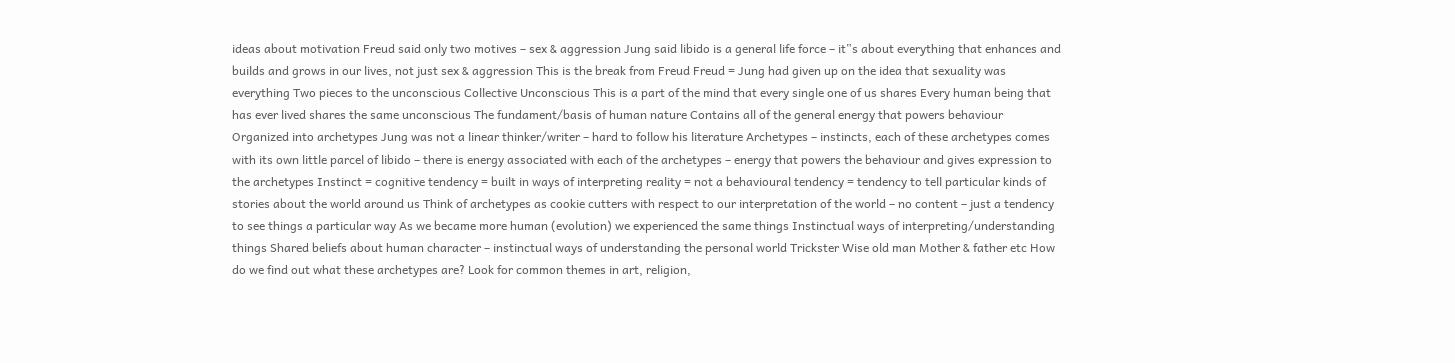ideas about motivation Freud said only two motives – sex & aggression Jung said libido is a general life force – it‟s about everything that enhances and builds and grows in our lives, not just sex & aggression This is the break from Freud Freud = Jung had given up on the idea that sexuality was everything Two pieces to the unconscious Collective Unconscious This is a part of the mind that every single one of us shares Every human being that has ever lived shares the same unconscious The fundament/basis of human nature Contains all of the general energy that powers behaviour Organized into archetypes Jung was not a linear thinker/writer – hard to follow his literature Archetypes – instincts, each of these archetypes comes with its own little parcel of libido – there is energy associated with each of the archetypes – energy that powers the behaviour and gives expression to the archetypes Instinct = cognitive tendency = built in ways of interpreting reality = not a behavioural tendency = tendency to tell particular kinds of stories about the world around us Think of archetypes as cookie cutters with respect to our interpretation of the world – no content – just a tendency to see things a particular way As we became more human (evolution) we experienced the same things Instinctual ways of interpreting/understanding things Shared beliefs about human character – instinctual ways of understanding the personal world Trickster Wise old man Mother & father etc How do we find out what these archetypes are? Look for common themes in art, religion,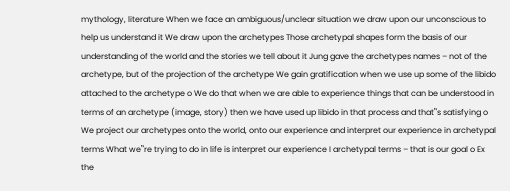mythology, literature When we face an ambiguous/unclear situation we draw upon our unconscious to help us understand it We draw upon the archetypes Those archetypal shapes form the basis of our understanding of the world and the stories we tell about it Jung gave the archetypes names – not of the archetype, but of the projection of the archetype We gain gratification when we use up some of the libido attached to the archetype o We do that when we are able to experience things that can be understood in terms of an archetype (image, story) then we have used up libido in that process and that‟s satisfying o We project our archetypes onto the world, onto our experience and interpret our experience in archetypal terms What we‟re trying to do in life is interpret our experience I archetypal terms – that is our goal o Ex the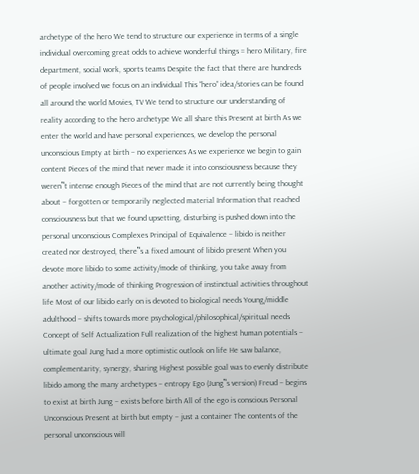archetype of the hero We tend to structure our experience in terms of a single individual overcoming great odds to achieve wonderful things = hero Military, fire department, social work, sports teams Despite the fact that there are hundreds of people involved we focus on an individual This “hero” idea/stories can be found all around the world Movies, TV We tend to structure our understanding of reality according to the hero archetype We all share this Present at birth As we enter the world and have personal experiences, we develop the personal unconscious Empty at birth – no experiences As we experience we begin to gain content Pieces of the mind that never made it into consciousness because they weren‟t intense enough Pieces of the mind that are not currently being thought about – forgotten or temporarily neglected material Information that reached consciousness but that we found upsetting, disturbing is pushed down into the personal unconscious Complexes Principal of Equivalence – libido is neither created nor destroyed, there‟s a fixed amount of libido present When you devote more libido to some activity/mode of thinking, you take away from another activity/mode of thinking Progression of instinctual activities throughout life Most of our libido early on is devoted to biological needs Young/middle adulthood – shifts towards more psychological/philosophical/spiritual needs Concept of Self Actualization Full realization of the highest human potentials – ultimate goal Jung had a more optimistic outlook on life He saw balance, complementarity, synergy, sharing Highest possible goal was to evenly distribute libido among the many archetypes – entropy Ego (Jung‟s version) Freud – begins to exist at birth Jung – exists before birth All of the ego is conscious Personal Unconscious Present at birth but empty – just a container The contents of the personal unconscious will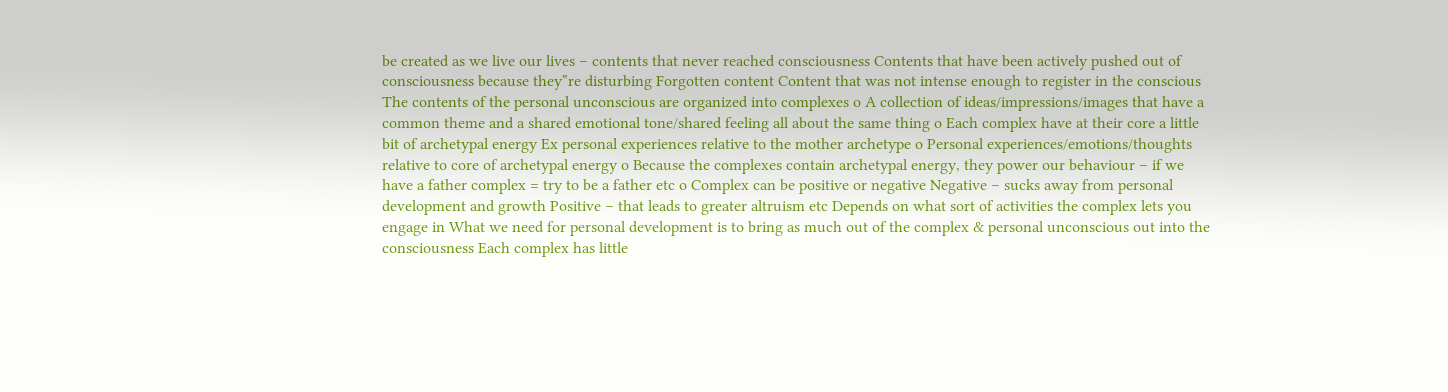be created as we live our lives – contents that never reached consciousness Contents that have been actively pushed out of consciousness because they‟re disturbing Forgotten content Content that was not intense enough to register in the conscious The contents of the personal unconscious are organized into complexes o A collection of ideas/impressions/images that have a common theme and a shared emotional tone/shared feeling all about the same thing o Each complex have at their core a little bit of archetypal energy Ex personal experiences relative to the mother archetype o Personal experiences/emotions/thoughts relative to core of archetypal energy o Because the complexes contain archetypal energy, they power our behaviour – if we have a father complex = try to be a father etc o Complex can be positive or negative Negative – sucks away from personal development and growth Positive – that leads to greater altruism etc Depends on what sort of activities the complex lets you engage in What we need for personal development is to bring as much out of the complex & personal unconscious out into the consciousness Each complex has little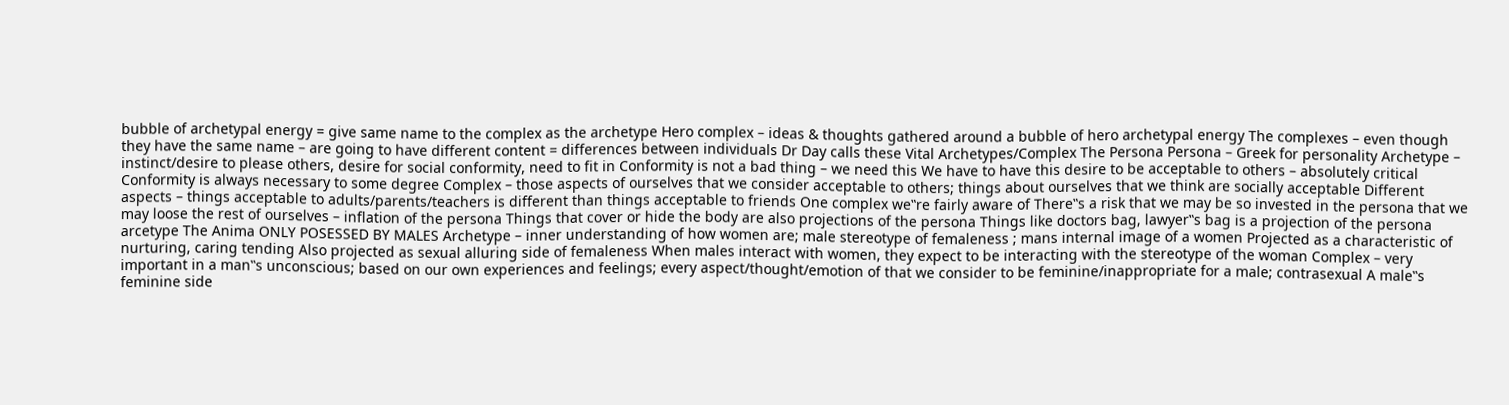bubble of archetypal energy = give same name to the complex as the archetype Hero complex – ideas & thoughts gathered around a bubble of hero archetypal energy The complexes – even though they have the same name – are going to have different content = differences between individuals Dr Day calls these Vital Archetypes/Complex The Persona Persona – Greek for personality Archetype – instinct/desire to please others, desire for social conformity, need to fit in Conformity is not a bad thing – we need this We have to have this desire to be acceptable to others – absolutely critical Conformity is always necessary to some degree Complex – those aspects of ourselves that we consider acceptable to others; things about ourselves that we think are socially acceptable Different aspects – things acceptable to adults/parents/teachers is different than things acceptable to friends One complex we‟re fairly aware of There‟s a risk that we may be so invested in the persona that we may loose the rest of ourselves – inflation of the persona Things that cover or hide the body are also projections of the persona Things like doctors bag, lawyer‟s bag is a projection of the persona arcetype The Anima ONLY POSESSED BY MALES Archetype – inner understanding of how women are; male stereotype of femaleness ; mans internal image of a women Projected as a characteristic of nurturing, caring tending Also projected as sexual alluring side of femaleness When males interact with women, they expect to be interacting with the stereotype of the woman Complex – very important in a man‟s unconscious; based on our own experiences and feelings; every aspect/thought/emotion of that we consider to be feminine/inappropriate for a male; contrasexual A male‟s feminine side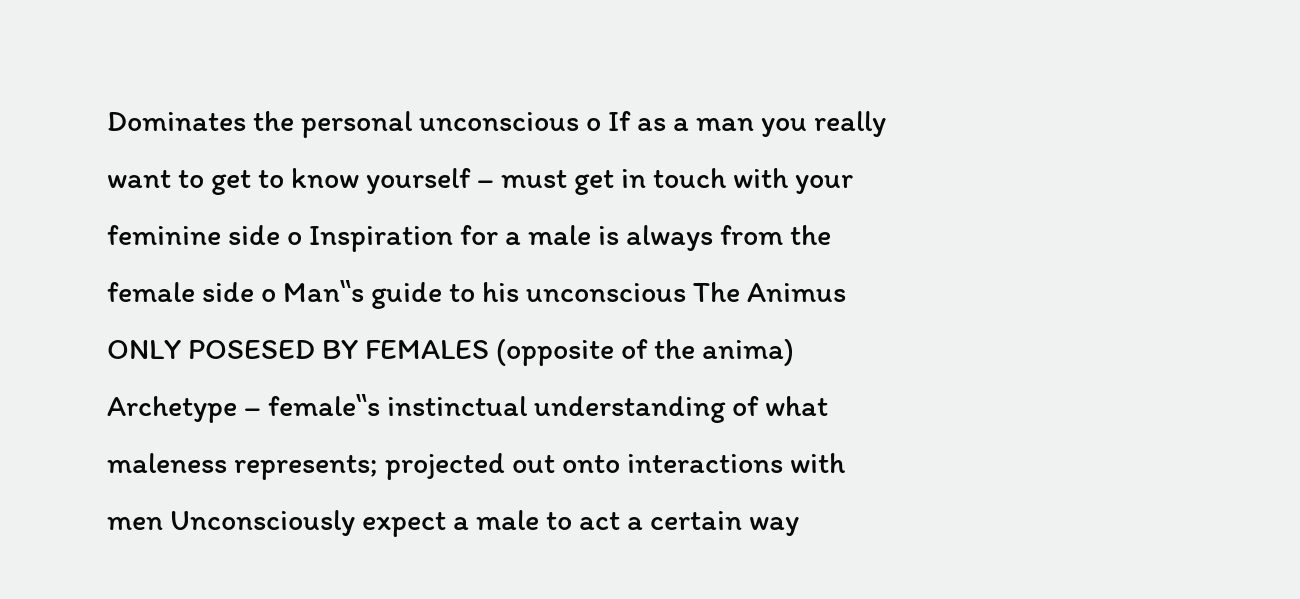Dominates the personal unconscious o If as a man you really want to get to know yourself – must get in touch with your feminine side o Inspiration for a male is always from the female side o Man‟s guide to his unconscious The Animus ONLY POSESED BY FEMALES (opposite of the anima) Archetype – female‟s instinctual understanding of what maleness represents; projected out onto interactions with men Unconsciously expect a male to act a certain way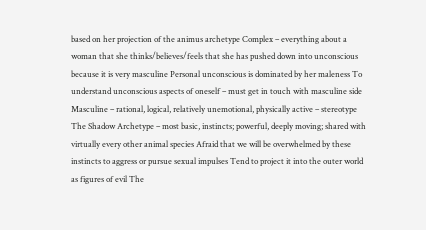based on her projection of the animus archetype Complex – everything about a woman that she thinks/believes/feels that she has pushed down into unconscious because it is very masculine Personal unconscious is dominated by her maleness To understand unconscious aspects of oneself – must get in touch with masculine side Masculine – rational, logical, relatively unemotional, physically active – stereotype The Shadow Archetype – most basic, instincts; powerful, deeply moving; shared with virtually every other animal species Afraid that we will be overwhelmed by these instincts to aggress or pursue sexual impulses Tend to project it into the outer world as figures of evil The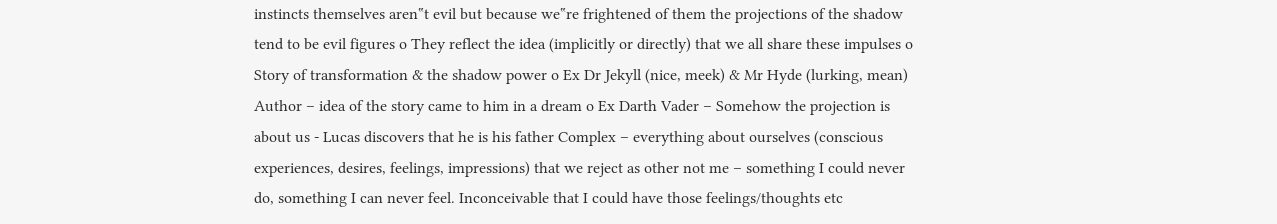instincts themselves aren‟t evil but because we‟re frightened of them the projections of the shadow tend to be evil figures o They reflect the idea (implicitly or directly) that we all share these impulses o Story of transformation & the shadow power o Ex Dr Jekyll (nice, meek) & Mr Hyde (lurking, mean) Author – idea of the story came to him in a dream o Ex Darth Vader – Somehow the projection is about us - Lucas discovers that he is his father Complex – everything about ourselves (conscious experiences, desires, feelings, impressions) that we reject as other not me – something I could never do, something I can never feel. Inconceivable that I could have those feelings/thoughts etc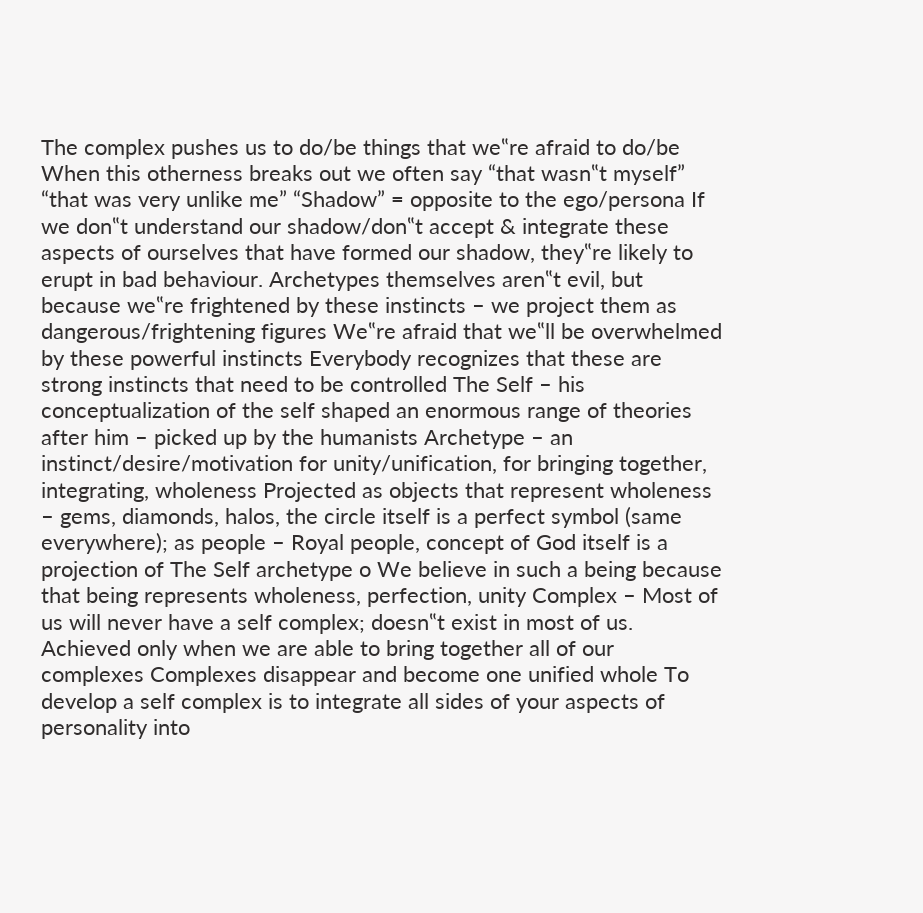The complex pushes us to do/be things that we‟re afraid to do/be When this otherness breaks out we often say “that wasn‟t myself” “that was very unlike me” “Shadow” = opposite to the ego/persona If we don‟t understand our shadow/don‟t accept & integrate these aspects of ourselves that have formed our shadow, they‟re likely to erupt in bad behaviour. Archetypes themselves aren‟t evil, but because we‟re frightened by these instincts – we project them as dangerous/frightening figures We‟re afraid that we‟ll be overwhelmed by these powerful instincts Everybody recognizes that these are strong instincts that need to be controlled The Self – his conceptualization of the self shaped an enormous range of theories after him – picked up by the humanists Archetype – an instinct/desire/motivation for unity/unification, for bringing together, integrating, wholeness Projected as objects that represent wholeness – gems, diamonds, halos, the circle itself is a perfect symbol (same everywhere); as people – Royal people, concept of God itself is a projection of The Self archetype o We believe in such a being because that being represents wholeness, perfection, unity Complex – Most of us will never have a self complex; doesn‟t exist in most of us. Achieved only when we are able to bring together all of our complexes Complexes disappear and become one unified whole To develop a self complex is to integrate all sides of your aspects of personality into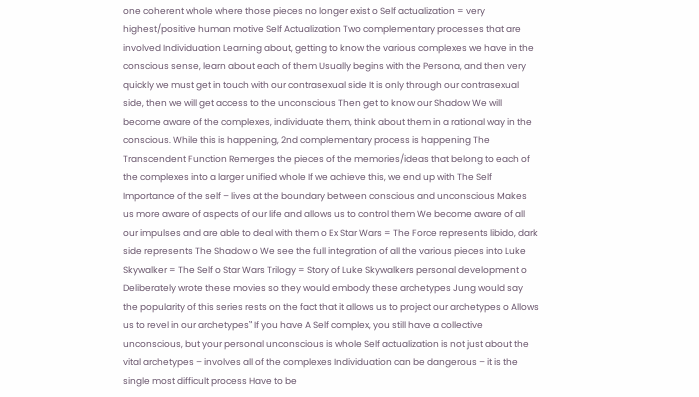one coherent whole where those pieces no longer exist o Self actualization = very highest/positive human motive Self Actualization Two complementary processes that are involved Individuation Learning about, getting to know the various complexes we have in the conscious sense, learn about each of them Usually begins with the Persona, and then very quickly we must get in touch with our contrasexual side It is only through our contrasexual side, then we will get access to the unconscious Then get to know our Shadow We will become aware of the complexes, individuate them, think about them in a rational way in the conscious. While this is happening, 2nd complementary process is happening The Transcendent Function Remerges the pieces of the memories/ideas that belong to each of the complexes into a larger unified whole If we achieve this, we end up with The Self Importance of the self – lives at the boundary between conscious and unconscious Makes us more aware of aspects of our life and allows us to control them We become aware of all our impulses and are able to deal with them o Ex Star Wars = The Force represents libido, dark side represents The Shadow o We see the full integration of all the various pieces into Luke Skywalker = The Self o Star Wars Trilogy = Story of Luke Skywalkers personal development o Deliberately wrote these movies so they would embody these archetypes Jung would say the popularity of this series rests on the fact that it allows us to project our archetypes o Allows us to revel in our archetypes‟ If you have A Self complex, you still have a collective unconscious, but your personal unconscious is whole Self actualization is not just about the vital archetypes – involves all of the complexes Individuation can be dangerous – it is the single most difficult process Have to be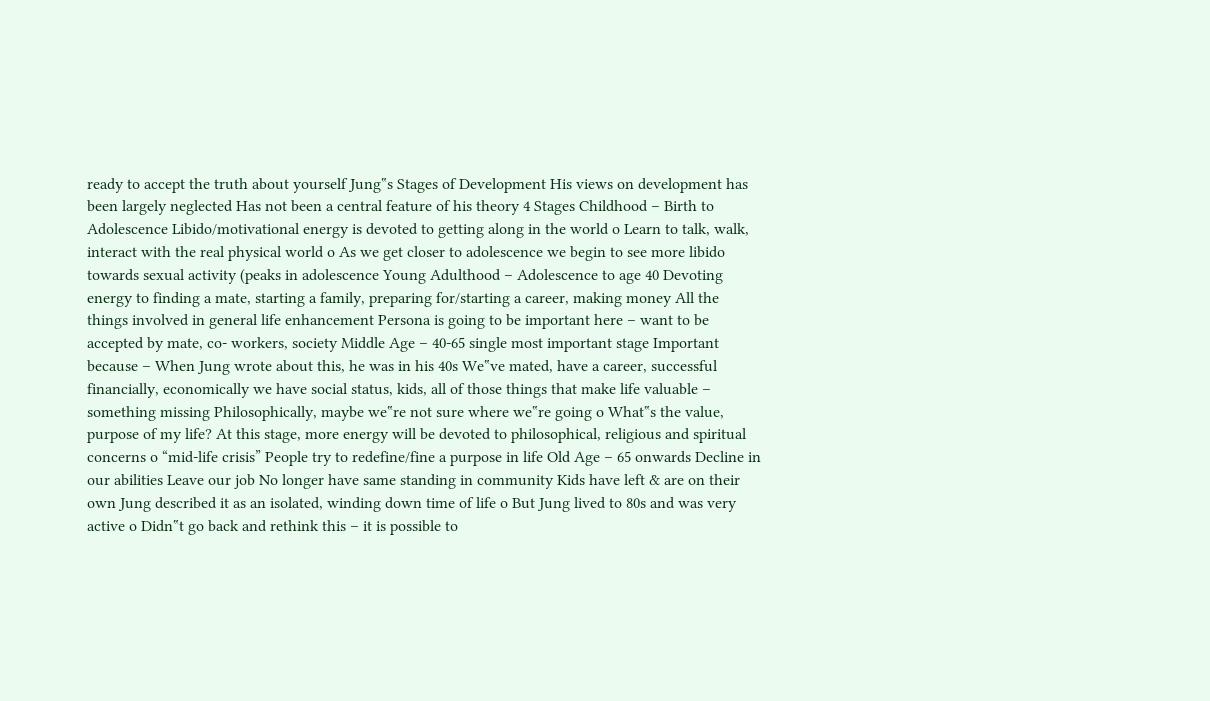ready to accept the truth about yourself Jung‟s Stages of Development His views on development has been largely neglected Has not been a central feature of his theory 4 Stages Childhood – Birth to Adolescence Libido/motivational energy is devoted to getting along in the world o Learn to talk, walk, interact with the real physical world o As we get closer to adolescence we begin to see more libido towards sexual activity (peaks in adolescence Young Adulthood – Adolescence to age 40 Devoting energy to finding a mate, starting a family, preparing for/starting a career, making money All the things involved in general life enhancement Persona is going to be important here – want to be accepted by mate, co- workers, society Middle Age – 40-65 single most important stage Important because – When Jung wrote about this, he was in his 40s We‟ve mated, have a career, successful financially, economically we have social status, kids, all of those things that make life valuable – something missing Philosophically, maybe we‟re not sure where we‟re going o What‟s the value, purpose of my life? At this stage, more energy will be devoted to philosophical, religious and spiritual concerns o “mid-life crisis” People try to redefine/fine a purpose in life Old Age – 65 onwards Decline in our abilities Leave our job No longer have same standing in community Kids have left & are on their own Jung described it as an isolated, winding down time of life o But Jung lived to 80s and was very active o Didn‟t go back and rethink this – it is possible to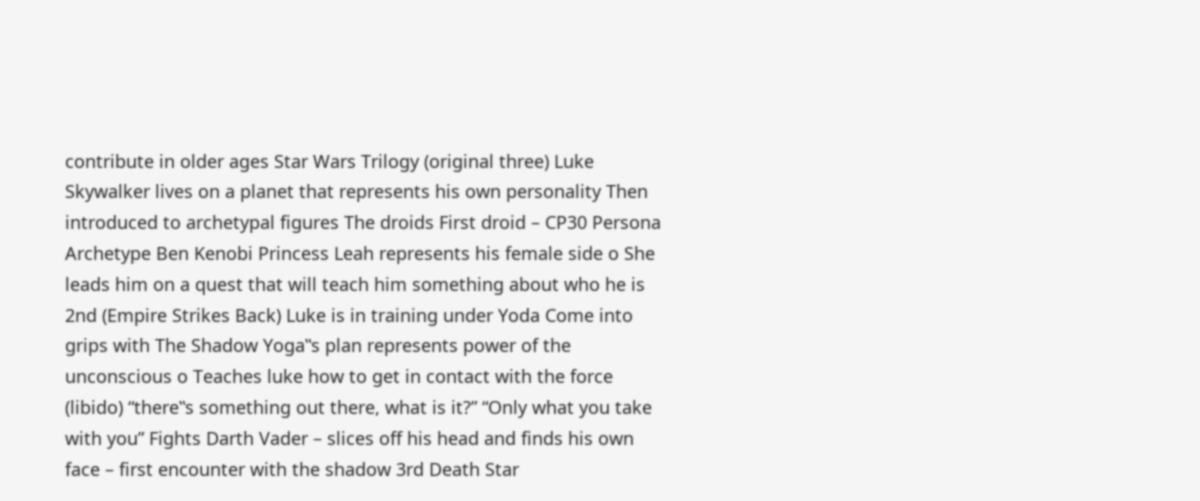contribute in older ages Star Wars Trilogy (original three) Luke Skywalker lives on a planet that represents his own personality Then introduced to archetypal figures The droids First droid – CP30 Persona Archetype Ben Kenobi Princess Leah represents his female side o She leads him on a quest that will teach him something about who he is 2nd (Empire Strikes Back) Luke is in training under Yoda Come into grips with The Shadow Yoga‟s plan represents power of the unconscious o Teaches luke how to get in contact with the force (libido) “there‟s something out there, what is it?” “Only what you take with you” Fights Darth Vader – slices off his head and finds his own face – first encounter with the shadow 3rd Death Star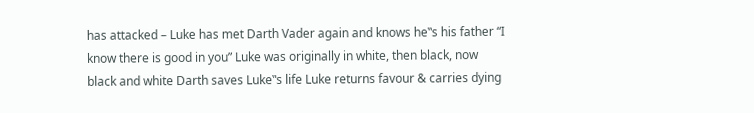has attacked – Luke has met Darth Vader again and knows he‟s his father “I know there is good in you” Luke was originally in white, then black, now black and white Darth saves Luke‟s life Luke returns favour & carries dying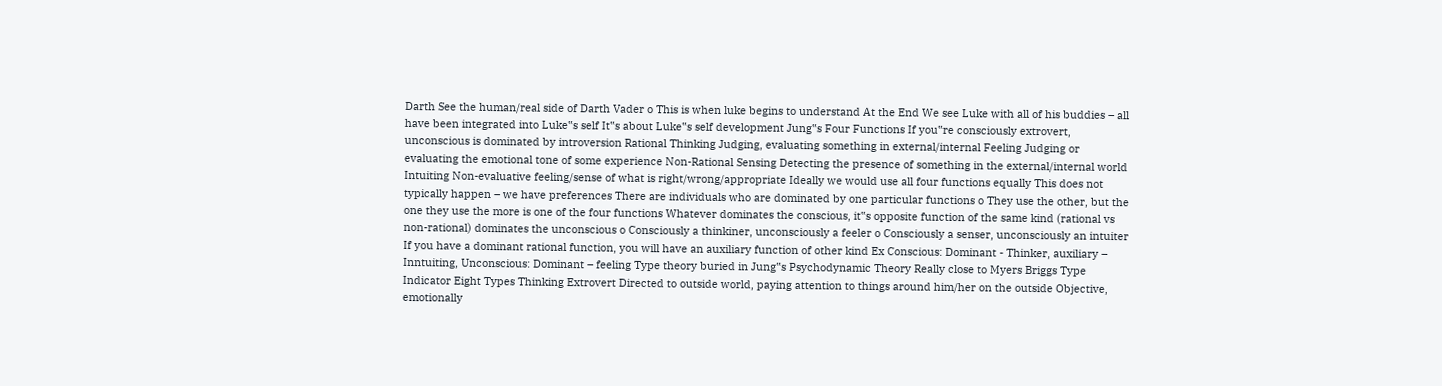Darth See the human/real side of Darth Vader o This is when luke begins to understand At the End We see Luke with all of his buddies – all have been integrated into Luke‟s self It‟s about Luke‟s self development Jung‟s Four Functions If you‟re consciously extrovert, unconscious is dominated by introversion Rational Thinking Judging, evaluating something in external/internal Feeling Judging or evaluating the emotional tone of some experience Non-Rational Sensing Detecting the presence of something in the external/internal world Intuiting Non-evaluative feeling/sense of what is right/wrong/appropriate Ideally we would use all four functions equally This does not typically happen – we have preferences There are individuals who are dominated by one particular functions o They use the other, but the one they use the more is one of the four functions Whatever dominates the conscious, it‟s opposite function of the same kind (rational vs non-rational) dominates the unconscious o Consciously a thinkiner, unconsciously a feeler o Consciously a senser, unconsciously an intuiter If you have a dominant rational function, you will have an auxiliary function of other kind Ex Conscious: Dominant - Thinker, auxiliary – Inntuiting, Unconscious: Dominant – feeling Type theory buried in Jung‟s Psychodynamic Theory Really close to Myers Briggs Type Indicator Eight Types Thinking Extrovert Directed to outside world, paying attention to things around him/her on the outside Objective, emotionally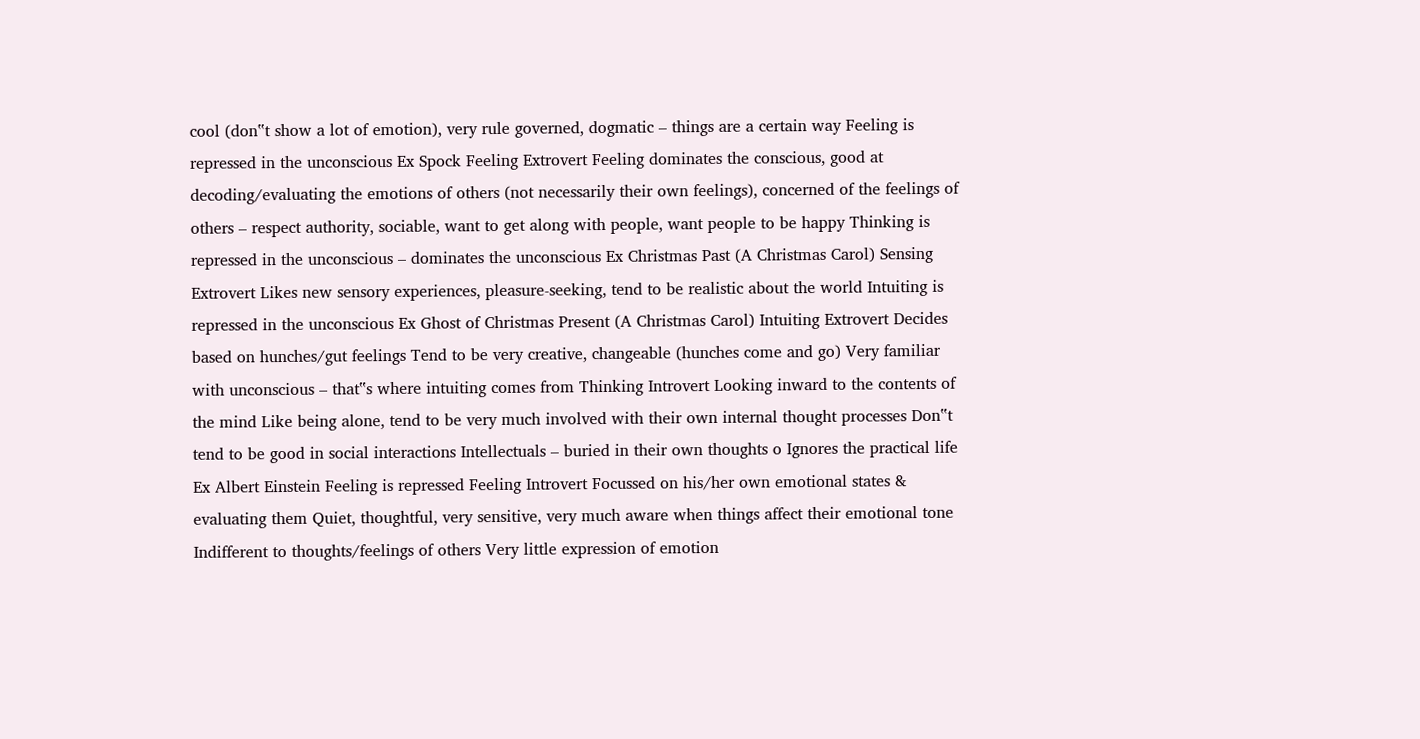cool (don‟t show a lot of emotion), very rule governed, dogmatic – things are a certain way Feeling is repressed in the unconscious Ex Spock Feeling Extrovert Feeling dominates the conscious, good at decoding/evaluating the emotions of others (not necessarily their own feelings), concerned of the feelings of others – respect authority, sociable, want to get along with people, want people to be happy Thinking is repressed in the unconscious – dominates the unconscious Ex Christmas Past (A Christmas Carol) Sensing Extrovert Likes new sensory experiences, pleasure-seeking, tend to be realistic about the world Intuiting is repressed in the unconscious Ex Ghost of Christmas Present (A Christmas Carol) Intuiting Extrovert Decides based on hunches/gut feelings Tend to be very creative, changeable (hunches come and go) Very familiar with unconscious – that‟s where intuiting comes from Thinking Introvert Looking inward to the contents of the mind Like being alone, tend to be very much involved with their own internal thought processes Don‟t tend to be good in social interactions Intellectuals – buried in their own thoughts o Ignores the practical life Ex Albert Einstein Feeling is repressed Feeling Introvert Focussed on his/her own emotional states & evaluating them Quiet, thoughtful, very sensitive, very much aware when things affect their emotional tone Indifferent to thoughts/feelings of others Very little expression of emotion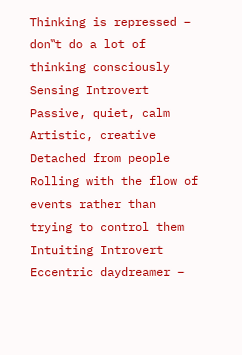Thinking is repressed – don‟t do a lot of thinking consciously Sensing Introvert Passive, quiet, calm Artistic, creative Detached from people Rolling with the flow of events rather than trying to control them Intuiting Introvert Eccentric daydreamer –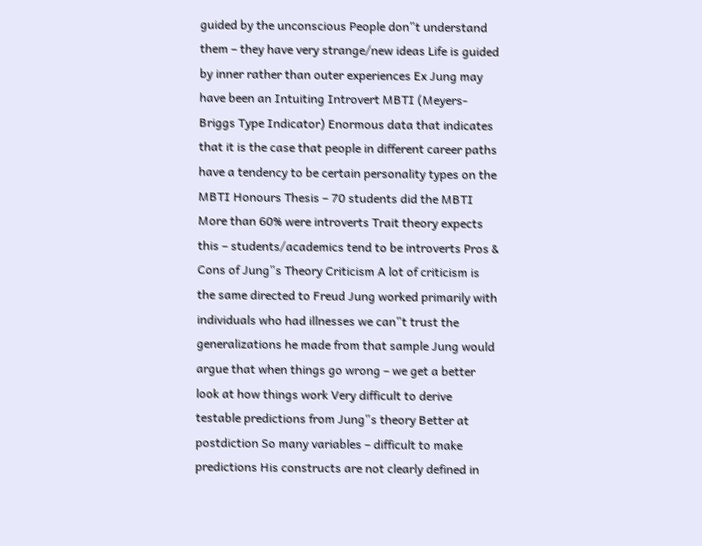guided by the unconscious People don‟t understand them – they have very strange/new ideas Life is guided by inner rather than outer experiences Ex Jung may have been an Intuiting Introvert MBTI (Meyers-Briggs Type Indicator) Enormous data that indicates that it is the case that people in different career paths have a tendency to be certain personality types on the MBTI Honours Thesis – 70 students did the MBTI More than 60% were introverts Trait theory expects this – students/academics tend to be introverts Pros & Cons of Jung‟s Theory Criticism A lot of criticism is the same directed to Freud Jung worked primarily with individuals who had illnesses we can‟t trust the generalizations he made from that sample Jung would argue that when things go wrong – we get a better look at how things work Very difficult to derive testable predictions from Jung‟s theory Better at postdiction So many variables – difficult to make predictions His constructs are not clearly defined in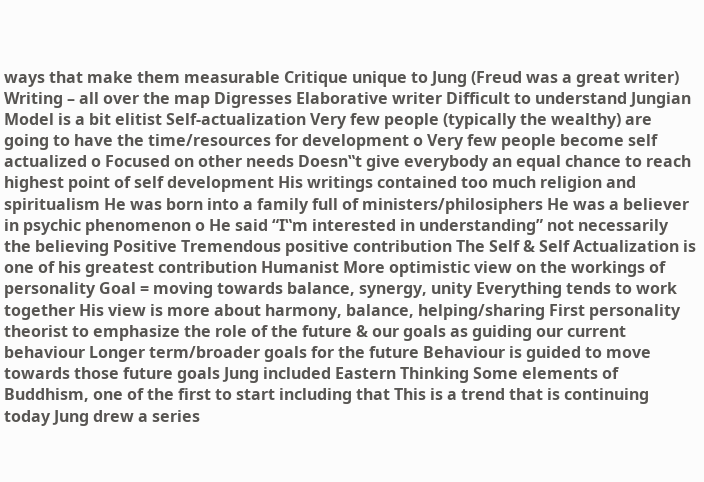ways that make them measurable Critique unique to Jung (Freud was a great writer) Writing – all over the map Digresses Elaborative writer Difficult to understand Jungian Model is a bit elitist Self-actualization Very few people (typically the wealthy) are going to have the time/resources for development o Very few people become self actualized o Focused on other needs Doesn‟t give everybody an equal chance to reach highest point of self development His writings contained too much religion and spiritualism He was born into a family full of ministers/philosiphers He was a believer in psychic phenomenon o He said “I‟m interested in understanding” not necessarily the believing Positive Tremendous positive contribution The Self & Self Actualization is one of his greatest contribution Humanist More optimistic view on the workings of personality Goal = moving towards balance, synergy, unity Everything tends to work together His view is more about harmony, balance, helping/sharing First personality theorist to emphasize the role of the future & our goals as guiding our current behaviour Longer term/broader goals for the future Behaviour is guided to move towards those future goals Jung included Eastern Thinking Some elements of Buddhism, one of the first to start including that This is a trend that is continuing today Jung drew a series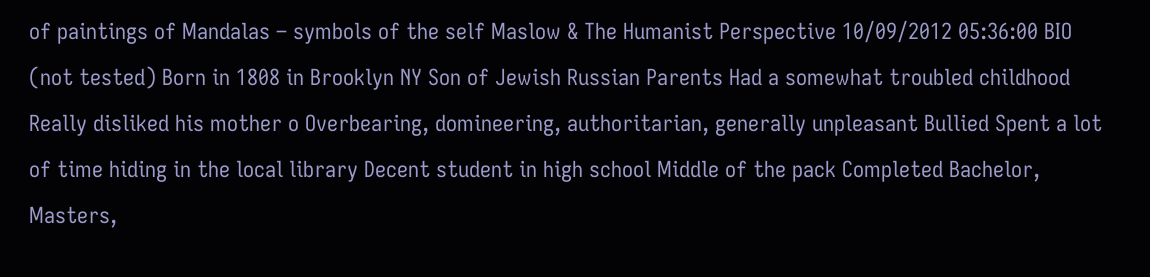of paintings of Mandalas – symbols of the self Maslow & The Humanist Perspective 10/09/2012 05:36:00 BIO (not tested) Born in 1808 in Brooklyn NY Son of Jewish Russian Parents Had a somewhat troubled childhood Really disliked his mother o Overbearing, domineering, authoritarian, generally unpleasant Bullied Spent a lot of time hiding in the local library Decent student in high school Middle of the pack Completed Bachelor, Masters,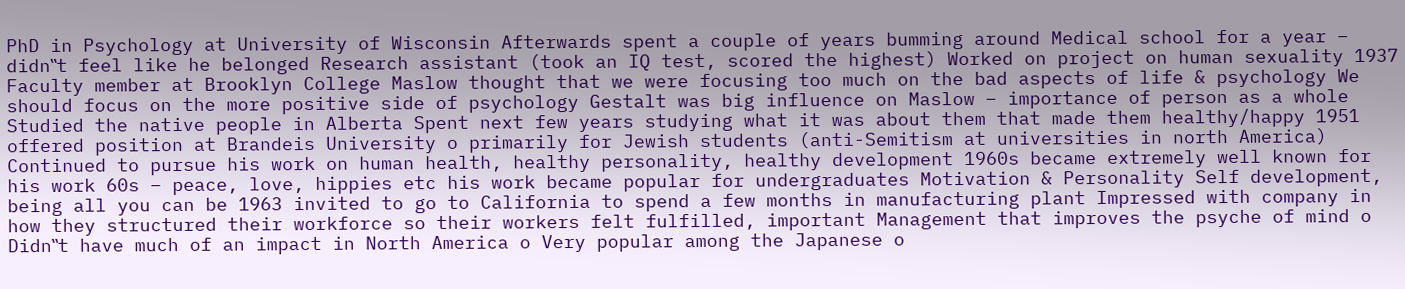PhD in Psychology at University of Wisconsin Afterwards spent a couple of years bumming around Medical school for a year – didn‟t feel like he belonged Research assistant (took an IQ test, scored the highest) Worked on project on human sexuality 1937 Faculty member at Brooklyn College Maslow thought that we were focusing too much on the bad aspects of life & psychology We should focus on the more positive side of psychology Gestalt was big influence on Maslow – importance of person as a whole Studied the native people in Alberta Spent next few years studying what it was about them that made them healthy/happy 1951 offered position at Brandeis University o primarily for Jewish students (anti-Semitism at universities in north America) Continued to pursue his work on human health, healthy personality, healthy development 1960s became extremely well known for his work 60s – peace, love, hippies etc his work became popular for undergraduates Motivation & Personality Self development, being all you can be 1963 invited to go to California to spend a few months in manufacturing plant Impressed with company in how they structured their workforce so their workers felt fulfilled, important Management that improves the psyche of mind o Didn‟t have much of an impact in North America o Very popular among the Japanese o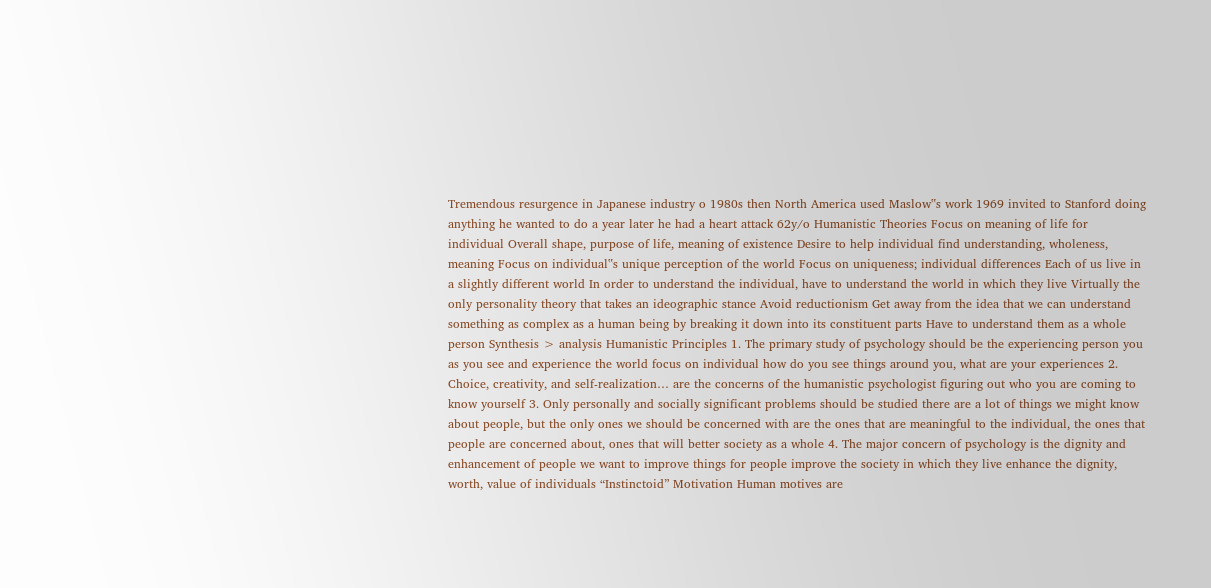Tremendous resurgence in Japanese industry o 1980s then North America used Maslow‟s work 1969 invited to Stanford doing anything he wanted to do a year later he had a heart attack 62y/o Humanistic Theories Focus on meaning of life for individual Overall shape, purpose of life, meaning of existence Desire to help individual find understanding, wholeness, meaning Focus on individual‟s unique perception of the world Focus on uniqueness; individual differences Each of us live in a slightly different world In order to understand the individual, have to understand the world in which they live Virtually the only personality theory that takes an ideographic stance Avoid reductionism Get away from the idea that we can understand something as complex as a human being by breaking it down into its constituent parts Have to understand them as a whole person Synthesis > analysis Humanistic Principles 1. The primary study of psychology should be the experiencing person you as you see and experience the world focus on individual how do you see things around you, what are your experiences 2. Choice, creativity, and self-realization… are the concerns of the humanistic psychologist figuring out who you are coming to know yourself 3. Only personally and socially significant problems should be studied there are a lot of things we might know about people, but the only ones we should be concerned with are the ones that are meaningful to the individual, the ones that people are concerned about, ones that will better society as a whole 4. The major concern of psychology is the dignity and enhancement of people we want to improve things for people improve the society in which they live enhance the dignity, worth, value of individuals “Instinctoid” Motivation Human motives are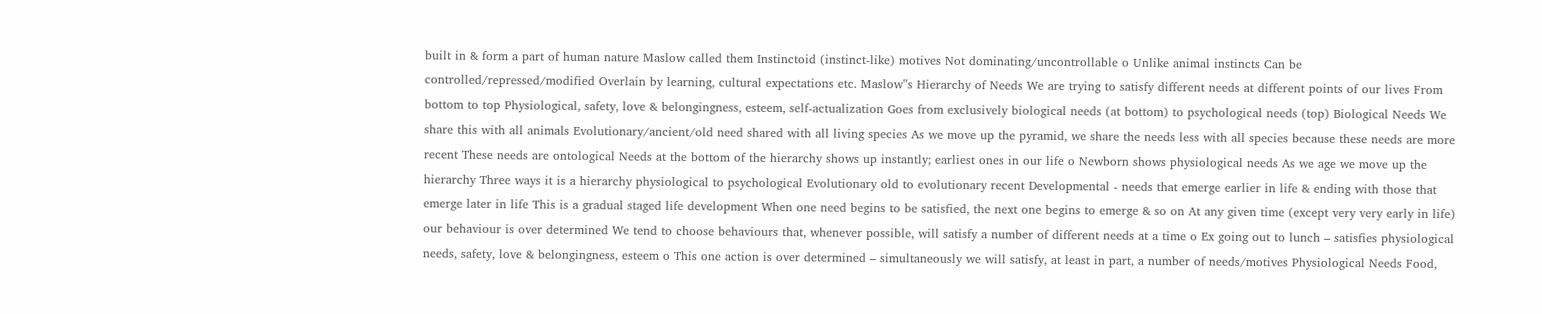built in & form a part of human nature Maslow called them Instinctoid (instinct-like) motives Not dominating/uncontrollable o Unlike animal instincts Can be controlled/repressed/modified Overlain by learning, cultural expectations etc. Maslow‟s Hierarchy of Needs We are trying to satisfy different needs at different points of our lives From bottom to top Physiological, safety, love & belongingness, esteem, self-actualization Goes from exclusively biological needs (at bottom) to psychological needs (top) Biological Needs We share this with all animals Evolutionary/ancient/old need shared with all living species As we move up the pyramid, we share the needs less with all species because these needs are more recent These needs are ontological Needs at the bottom of the hierarchy shows up instantly; earliest ones in our life o Newborn shows physiological needs As we age we move up the hierarchy Three ways it is a hierarchy physiological to psychological Evolutionary old to evolutionary recent Developmental - needs that emerge earlier in life & ending with those that emerge later in life This is a gradual staged life development When one need begins to be satisfied, the next one begins to emerge & so on At any given time (except very very early in life) our behaviour is over determined We tend to choose behaviours that, whenever possible, will satisfy a number of different needs at a time o Ex going out to lunch – satisfies physiological needs, safety, love & belongingness, esteem o This one action is over determined – simultaneously we will satisfy, at least in part, a number of needs/motives Physiological Needs Food,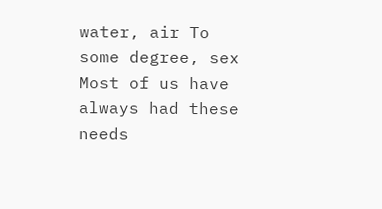water, air To some degree, sex Most of us have always had these needs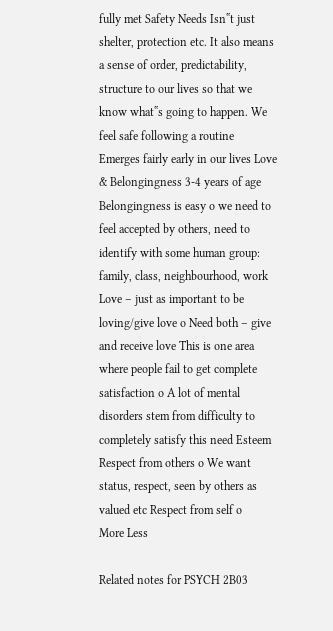fully met Safety Needs Isn‟t just shelter, protection etc. It also means a sense of order, predictability, structure to our lives so that we know what‟s going to happen. We feel safe following a routine Emerges fairly early in our lives Love & Belongingness 3-4 years of age Belongingness is easy o we need to feel accepted by others, need to identify with some human group: family, class, neighbourhood, work Love – just as important to be loving/give love o Need both – give and receive love This is one area where people fail to get complete satisfaction o A lot of mental disorders stem from difficulty to completely satisfy this need Esteem Respect from others o We want status, respect, seen by others as valued etc Respect from self o
More Less

Related notes for PSYCH 2B03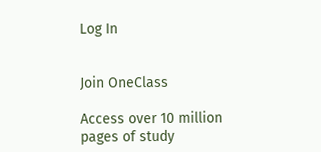Log In


Join OneClass

Access over 10 million pages of study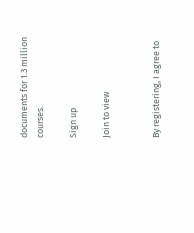documents for 1.3 million courses.

Sign up

Join to view


By registering, I agree to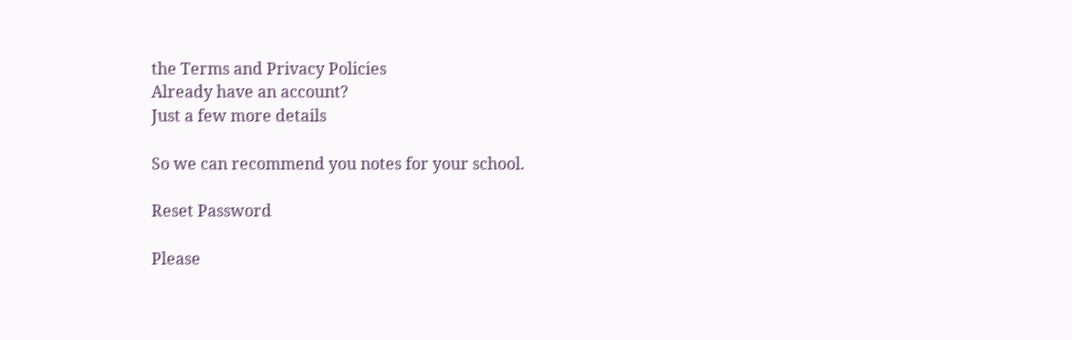the Terms and Privacy Policies
Already have an account?
Just a few more details

So we can recommend you notes for your school.

Reset Password

Please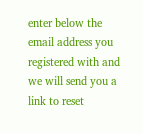enter below the email address you registered with and we will send you a link to reset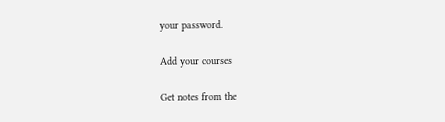your password.

Add your courses

Get notes from the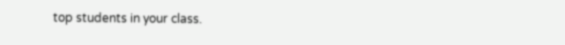top students in your class.